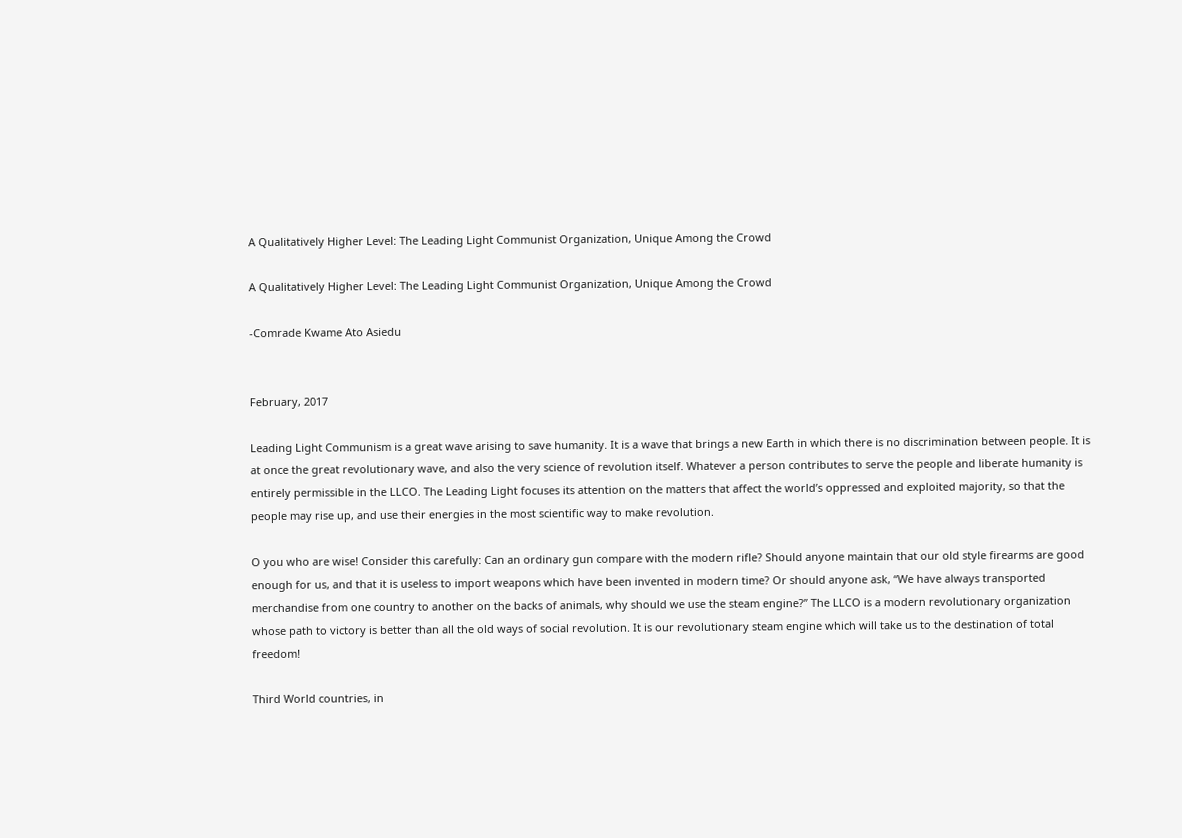A Qualitatively Higher Level: The Leading Light Communist Organization, Unique Among the Crowd

A Qualitatively Higher Level: The Leading Light Communist Organization, Unique Among the Crowd

-Comrade Kwame Ato Asiedu


February, 2017

Leading Light Communism is a great wave arising to save humanity. It is a wave that brings a new Earth in which there is no discrimination between people. It is at once the great revolutionary wave, and also the very science of revolution itself. Whatever a person contributes to serve the people and liberate humanity is entirely permissible in the LLCO. The Leading Light focuses its attention on the matters that affect the world’s oppressed and exploited majority, so that the people may rise up, and use their energies in the most scientific way to make revolution.

O you who are wise! Consider this carefully: Can an ordinary gun compare with the modern rifle? Should anyone maintain that our old style firearms are good enough for us, and that it is useless to import weapons which have been invented in modern time? Or should anyone ask, “We have always transported merchandise from one country to another on the backs of animals, why should we use the steam engine?” The LLCO is a modern revolutionary organization whose path to victory is better than all the old ways of social revolution. It is our revolutionary steam engine which will take us to the destination of total freedom!

Third World countries, in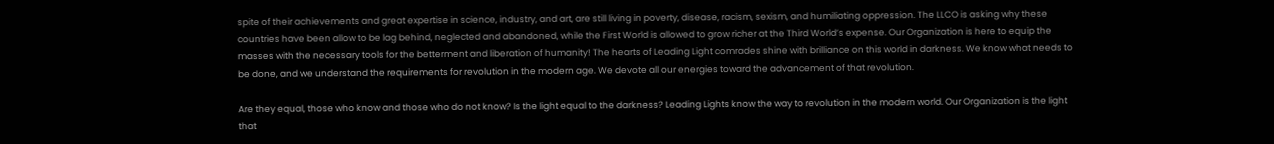spite of their achievements and great expertise in science, industry, and art, are still living in poverty, disease, racism, sexism, and humiliating oppression. The LLCO is asking why these countries have been allow to be lag behind, neglected and abandoned, while the First World is allowed to grow richer at the Third World’s expense. Our Organization is here to equip the masses with the necessary tools for the betterment and liberation of humanity! The hearts of Leading Light comrades shine with brilliance on this world in darkness. We know what needs to be done, and we understand the requirements for revolution in the modern age. We devote all our energies toward the advancement of that revolution.

Are they equal, those who know and those who do not know? Is the light equal to the darkness? Leading Lights know the way to revolution in the modern world. Our Organization is the light that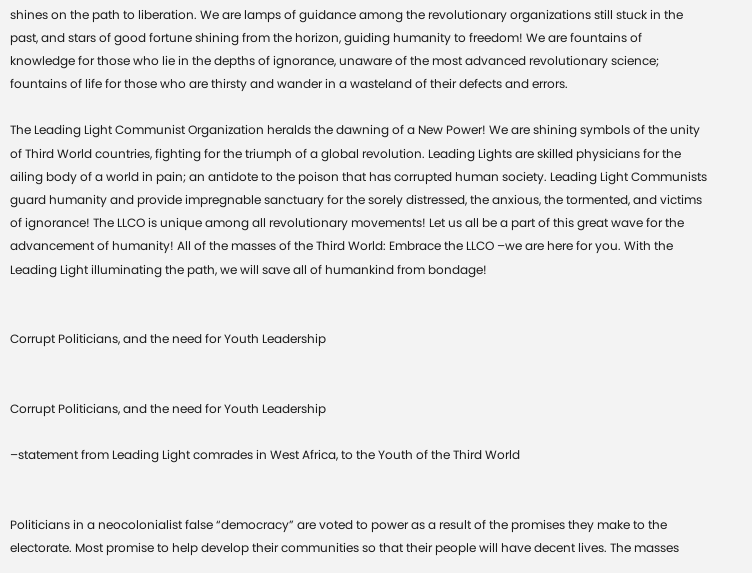shines on the path to liberation. We are lamps of guidance among the revolutionary organizations still stuck in the past, and stars of good fortune shining from the horizon, guiding humanity to freedom! We are fountains of knowledge for those who lie in the depths of ignorance, unaware of the most advanced revolutionary science; fountains of life for those who are thirsty and wander in a wasteland of their defects and errors.

The Leading Light Communist Organization heralds the dawning of a New Power! We are shining symbols of the unity of Third World countries, fighting for the triumph of a global revolution. Leading Lights are skilled physicians for the ailing body of a world in pain; an antidote to the poison that has corrupted human society. Leading Light Communists guard humanity and provide impregnable sanctuary for the sorely distressed, the anxious, the tormented, and victims of ignorance! The LLCO is unique among all revolutionary movements! Let us all be a part of this great wave for the advancement of humanity! All of the masses of the Third World: Embrace the LLCO –we are here for you. With the Leading Light illuminating the path, we will save all of humankind from bondage!


Corrupt Politicians, and the need for Youth Leadership


Corrupt Politicians, and the need for Youth Leadership

–statement from Leading Light comrades in West Africa, to the Youth of the Third World


Politicians in a neocolonialist false “democracy” are voted to power as a result of the promises they make to the electorate. Most promise to help develop their communities so that their people will have decent lives. The masses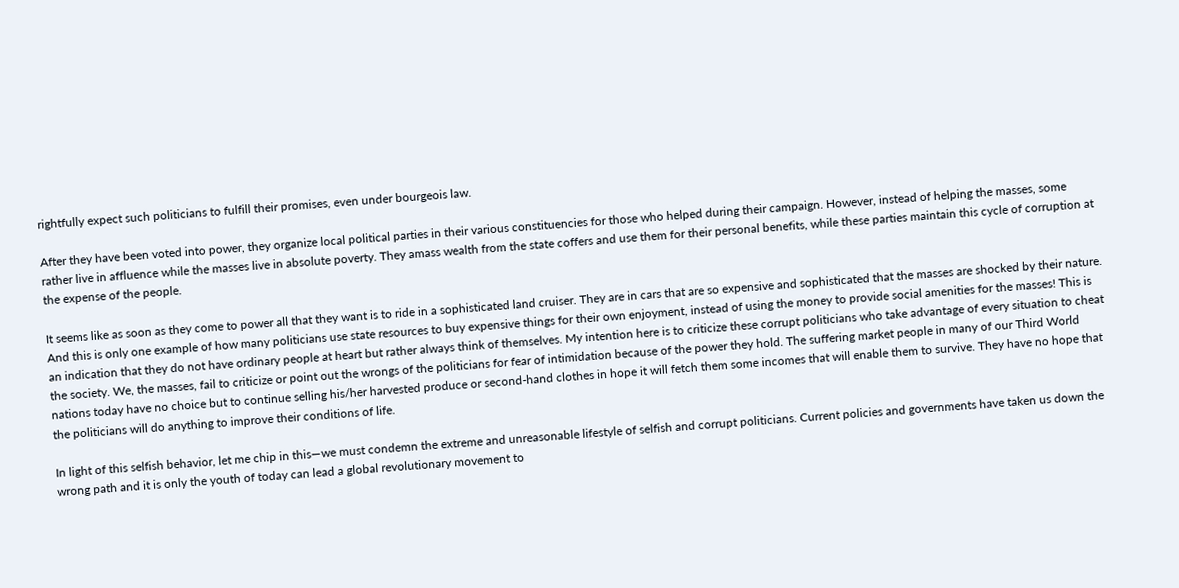rightfully expect such politicians to fulfill their promises, even under bourgeois law.

After they have been voted into power, they organize local political parties in their various constituencies for those who helped during their campaign. However, instead of helping the masses, some rather live in affluence while the masses live in absolute poverty. They amass wealth from the state coffers and use them for their personal benefits, while these parties maintain this cycle of corruption at the expense of the people.

It seems like as soon as they come to power all that they want is to ride in a sophisticated land cruiser. They are in cars that are so expensive and sophisticated that the masses are shocked by their nature. And this is only one example of how many politicians use state resources to buy expensive things for their own enjoyment, instead of using the money to provide social amenities for the masses! This is an indication that they do not have ordinary people at heart but rather always think of themselves. My intention here is to criticize these corrupt politicians who take advantage of every situation to cheat the society. We, the masses, fail to criticize or point out the wrongs of the politicians for fear of intimidation because of the power they hold. The suffering market people in many of our Third World nations today have no choice but to continue selling his/her harvested produce or second-hand clothes in hope it will fetch them some incomes that will enable them to survive. They have no hope that the politicians will do anything to improve their conditions of life.

In light of this selfish behavior, let me chip in this—we must condemn the extreme and unreasonable lifestyle of selfish and corrupt politicians. Current policies and governments have taken us down the wrong path and it is only the youth of today can lead a global revolutionary movement to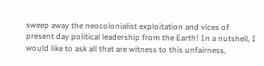sweep away the neocolonialist exploitation and vices of present day political leadership from the Earth! In a nutshell, I would like to ask all that are witness to this unfairness,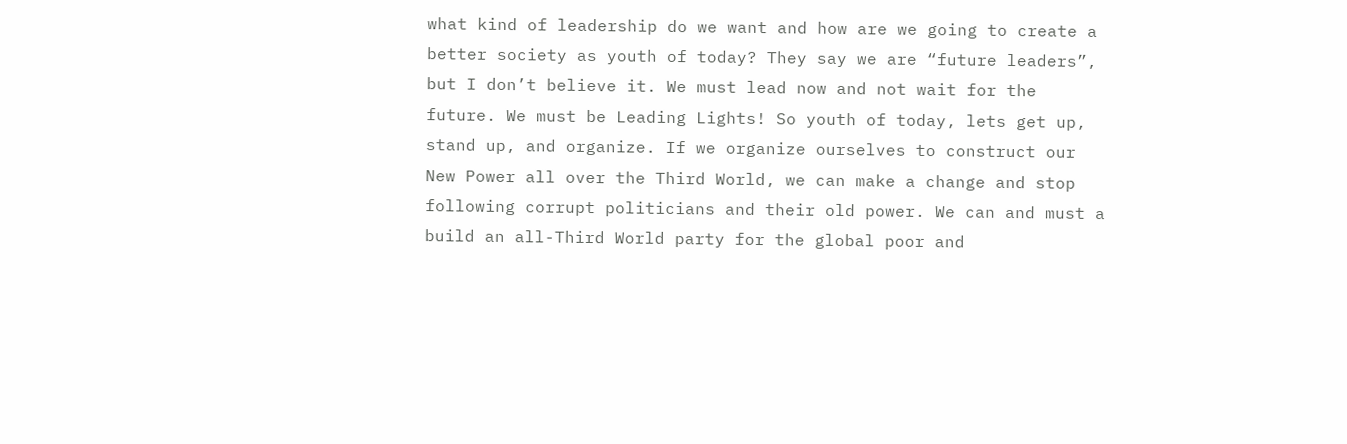what kind of leadership do we want and how are we going to create a better society as youth of today? They say we are “future leaders”, but I don’t believe it. We must lead now and not wait for the future. We must be Leading Lights! So youth of today, lets get up, stand up, and organize. If we organize ourselves to construct our New Power all over the Third World, we can make a change and stop following corrupt politicians and their old power. We can and must a build an all-Third World party for the global poor and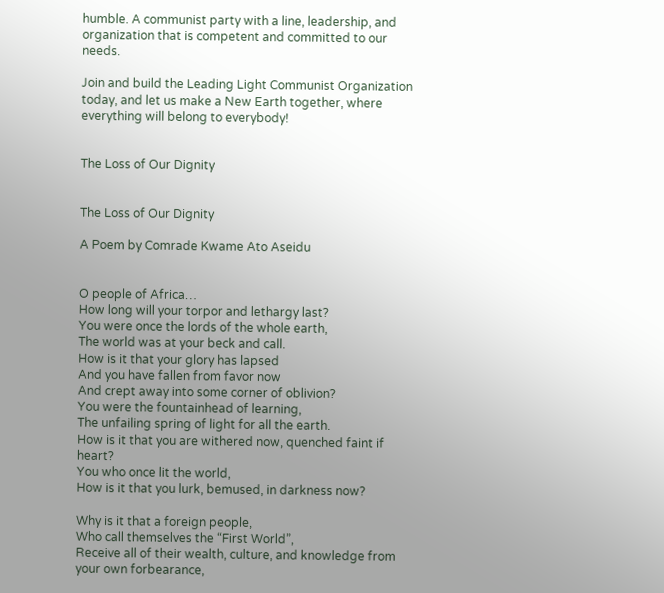humble. A communist party with a line, leadership, and organization that is competent and committed to our needs.

Join and build the Leading Light Communist Organization today, and let us make a New Earth together, where everything will belong to everybody!


The Loss of Our Dignity


The Loss of Our Dignity

A Poem by Comrade Kwame Ato Aseidu


O people of Africa…
How long will your torpor and lethargy last?
You were once the lords of the whole earth,
The world was at your beck and call.
How is it that your glory has lapsed
And you have fallen from favor now
And crept away into some corner of oblivion?
You were the fountainhead of learning,
The unfailing spring of light for all the earth.
How is it that you are withered now, quenched faint if heart?
You who once lit the world,
How is it that you lurk, bemused, in darkness now?

Why is it that a foreign people,
Who call themselves the “First World”,
Receive all of their wealth, culture, and knowledge from your own forbearance,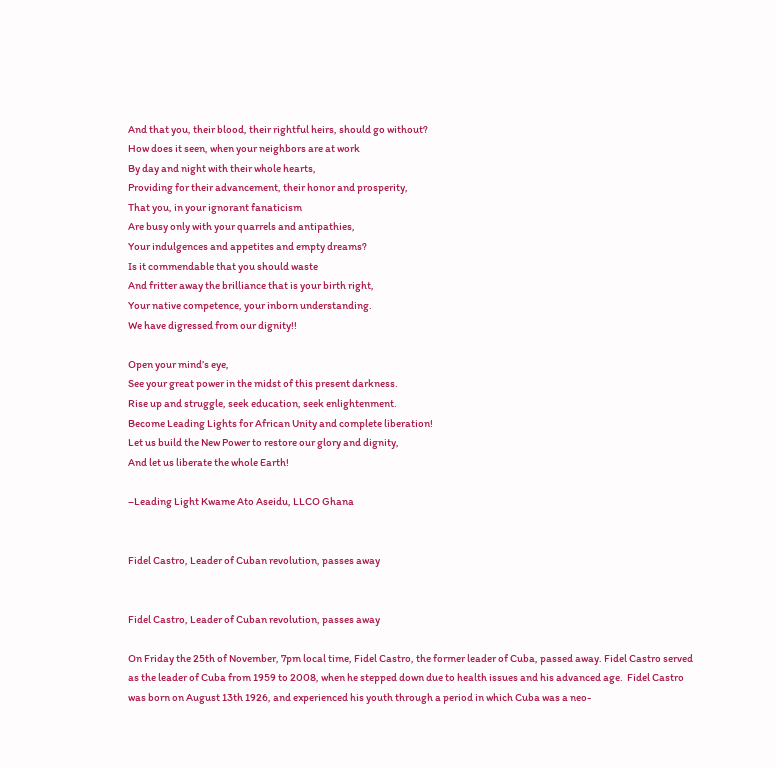And that you, their blood, their rightful heirs, should go without?
How does it seen, when your neighbors are at work
By day and night with their whole hearts,
Providing for their advancement, their honor and prosperity,
That you, in your ignorant fanaticism
Are busy only with your quarrels and antipathies,
Your indulgences and appetites and empty dreams?
Is it commendable that you should waste
And fritter away the brilliance that is your birth right,
Your native competence, your inborn understanding.
We have digressed from our dignity!!

Open your mind’s eye,
See your great power in the midst of this present darkness.
Rise up and struggle, seek education, seek enlightenment.
Become Leading Lights for African Unity and complete liberation!
Let us build the New Power to restore our glory and dignity,
And let us liberate the whole Earth!

–Leading Light Kwame Ato Aseidu, LLCO Ghana


Fidel Castro, Leader of Cuban revolution, passes away


Fidel Castro, Leader of Cuban revolution, passes away

On Friday the 25th of November, 7pm local time, Fidel Castro, the former leader of Cuba, passed away. Fidel Castro served as the leader of Cuba from 1959 to 2008, when he stepped down due to health issues and his advanced age.  Fidel Castro was born on August 13th 1926, and experienced his youth through a period in which Cuba was a neo-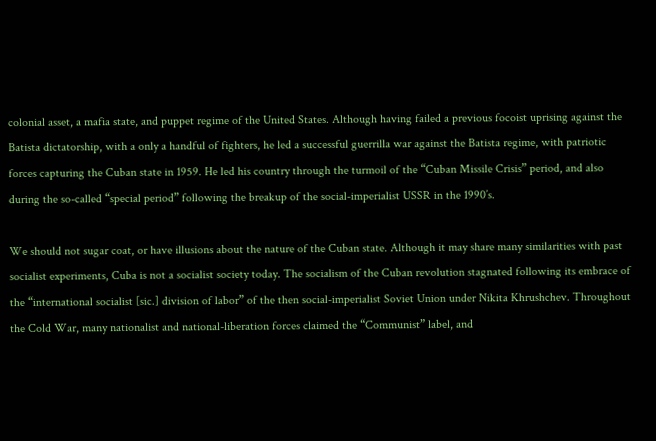colonial asset, a mafia state, and puppet regime of the United States. Although having failed a previous focoist uprising against the Batista dictatorship, with a only a handful of fighters, he led a successful guerrilla war against the Batista regime, with patriotic forces capturing the Cuban state in 1959. He led his country through the turmoil of the “Cuban Missile Crisis” period, and also during the so-called “special period” following the breakup of the social-imperialist USSR in the 1990’s.

We should not sugar coat, or have illusions about the nature of the Cuban state. Although it may share many similarities with past socialist experiments, Cuba is not a socialist society today. The socialism of the Cuban revolution stagnated following its embrace of the “international socialist [sic.] division of labor” of the then social-imperialist Soviet Union under Nikita Khrushchev. Throughout the Cold War, many nationalist and national-liberation forces claimed the “Communist” label, and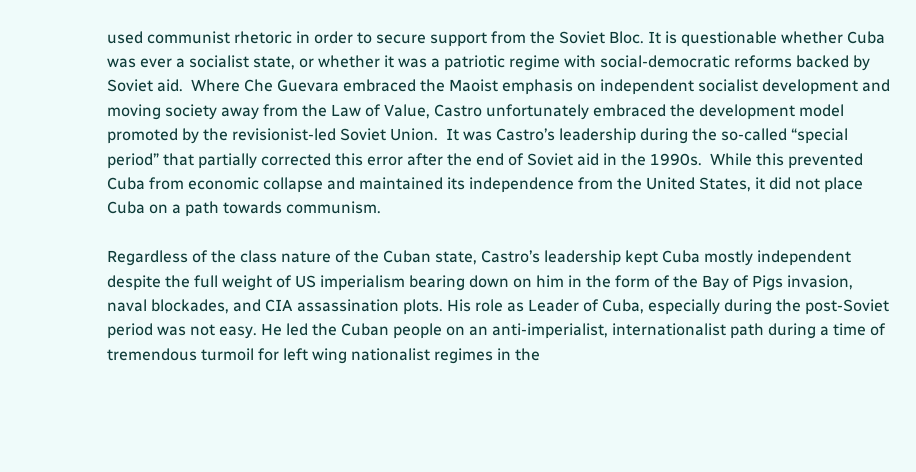used communist rhetoric in order to secure support from the Soviet Bloc. It is questionable whether Cuba was ever a socialist state, or whether it was a patriotic regime with social-democratic reforms backed by Soviet aid.  Where Che Guevara embraced the Maoist emphasis on independent socialist development and moving society away from the Law of Value, Castro unfortunately embraced the development model promoted by the revisionist-led Soviet Union.  It was Castro’s leadership during the so-called “special period” that partially corrected this error after the end of Soviet aid in the 1990s.  While this prevented Cuba from economic collapse and maintained its independence from the United States, it did not place Cuba on a path towards communism.

Regardless of the class nature of the Cuban state, Castro’s leadership kept Cuba mostly independent despite the full weight of US imperialism bearing down on him in the form of the Bay of Pigs invasion, naval blockades, and CIA assassination plots. His role as Leader of Cuba, especially during the post-Soviet period was not easy. He led the Cuban people on an anti-imperialist, internationalist path during a time of tremendous turmoil for left wing nationalist regimes in the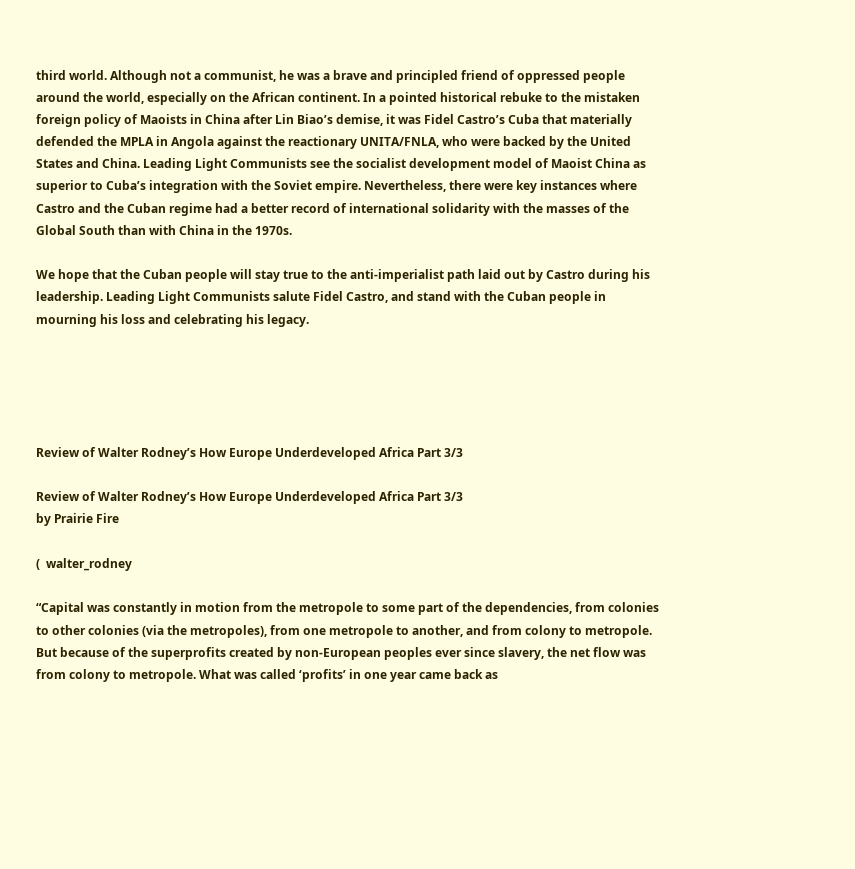third world. Although not a communist, he was a brave and principled friend of oppressed people around the world, especially on the African continent. In a pointed historical rebuke to the mistaken foreign policy of Maoists in China after Lin Biao’s demise, it was Fidel Castro’s Cuba that materially defended the MPLA in Angola against the reactionary UNITA/FNLA, who were backed by the United States and China. Leading Light Communists see the socialist development model of Maoist China as superior to Cuba’s integration with the Soviet empire. Nevertheless, there were key instances where Castro and the Cuban regime had a better record of international solidarity with the masses of the Global South than with China in the 1970s.

We hope that the Cuban people will stay true to the anti-imperialist path laid out by Castro during his leadership. Leading Light Communists salute Fidel Castro, and stand with the Cuban people in mourning his loss and celebrating his legacy.





Review of Walter Rodney’s How Europe Underdeveloped Africa Part 3/3

Review of Walter Rodney’s How Europe Underdeveloped Africa Part 3/3
by Prairie Fire

(  walter_rodney

“Capital was constantly in motion from the metropole to some part of the dependencies, from colonies to other colonies (via the metropoles), from one metropole to another, and from colony to metropole. But because of the superprofits created by non-European peoples ever since slavery, the net flow was from colony to metropole. What was called ‘profits’ in one year came back as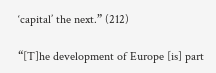‘capital’ the next.” (212)

“[T]he development of Europe [is] part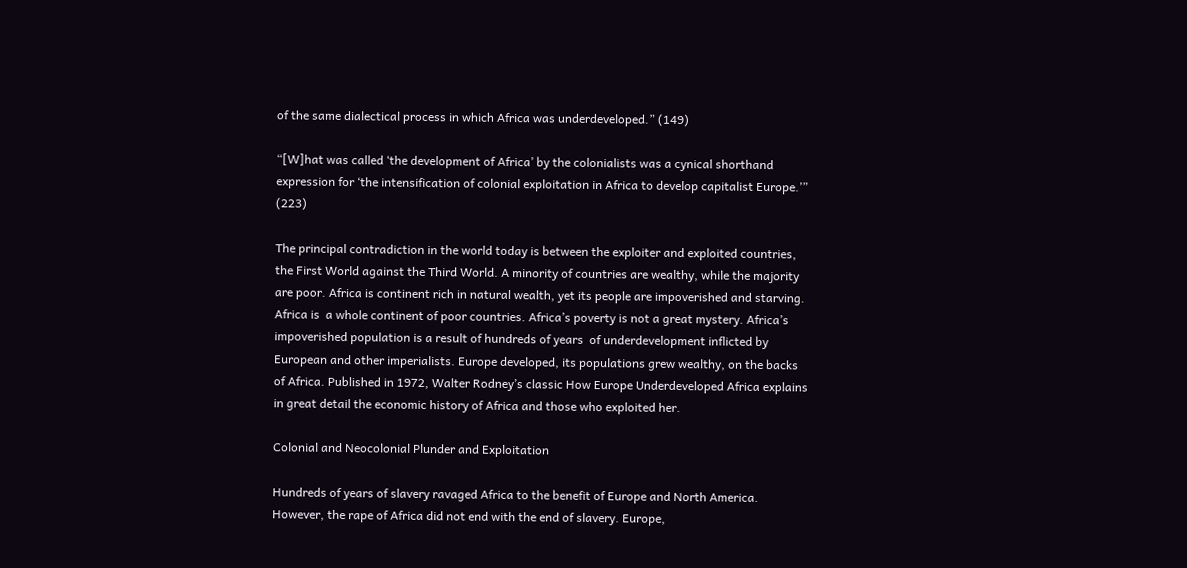of the same dialectical process in which Africa was underdeveloped.” (149)

“[W]hat was called ‘the development of Africa’ by the colonialists was a cynical shorthand expression for ‘the intensification of colonial exploitation in Africa to develop capitalist Europe.’” (223)

The principal contradiction in the world today is between the exploiter and exploited countries, the First World against the Third World. A minority of countries are wealthy, while the majority are poor. Africa is continent rich in natural wealth, yet its people are impoverished and starving. Africa is  a whole continent of poor countries. Africa’s poverty is not a great mystery. Africa’s impoverished population is a result of hundreds of years  of underdevelopment inflicted by European and other imperialists. Europe developed, its populations grew wealthy, on the backs of Africa. Published in 1972, Walter Rodney’s classic How Europe Underdeveloped Africa explains in great detail the economic history of Africa and those who exploited her.

Colonial and Neocolonial Plunder and Exploitation

Hundreds of years of slavery ravaged Africa to the benefit of Europe and North America. However, the rape of Africa did not end with the end of slavery. Europe,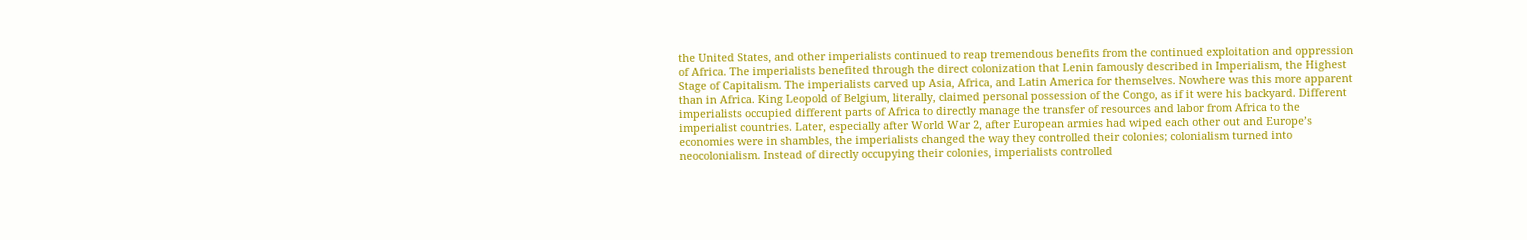the United States, and other imperialists continued to reap tremendous benefits from the continued exploitation and oppression of Africa. The imperialists benefited through the direct colonization that Lenin famously described in Imperialism, the Highest Stage of Capitalism. The imperialists carved up Asia, Africa, and Latin America for themselves. Nowhere was this more apparent than in Africa. King Leopold of Belgium, literally, claimed personal possession of the Congo, as if it were his backyard. Different imperialists occupied different parts of Africa to directly manage the transfer of resources and labor from Africa to the imperialist countries. Later, especially after World War 2, after European armies had wiped each other out and Europe’s economies were in shambles, the imperialists changed the way they controlled their colonies; colonialism turned into neocolonialism. Instead of directly occupying their colonies, imperialists controlled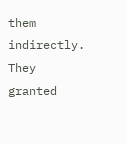them indirectly. They granted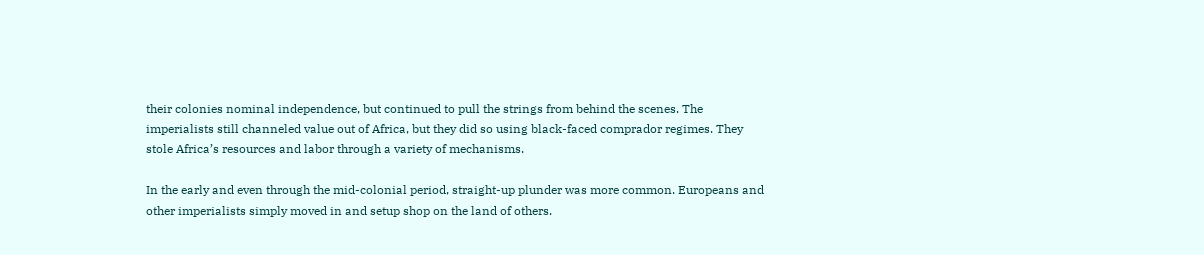their colonies nominal independence, but continued to pull the strings from behind the scenes. The imperialists still channeled value out of Africa, but they did so using black-faced comprador regimes. They stole Africa’s resources and labor through a variety of mechanisms.

In the early and even through the mid-colonial period, straight-up plunder was more common. Europeans and other imperialists simply moved in and setup shop on the land of others.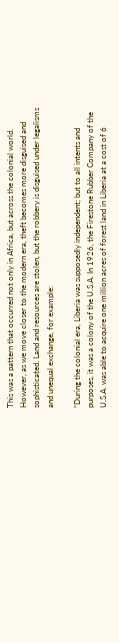This was a pattern that occurred not only in Africa, but across the colonial world. However, as we move closer to the modern era, theft becomes more disguised and sophisticated. Land and resources are stolen, but the robbery is disguised under legalisms and unequal exchange, for example:

“During the colonial era, Liberia was supposedly independent; but to all intents and purposes, it was a colony of the U.S.A. In 1926, the Firestone Rubber Company of the U.S.A. was able to acquire one million acres of forest land in Liberia at a cost of 6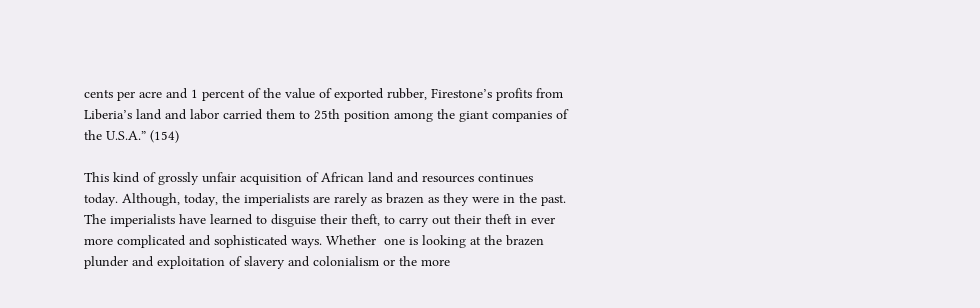cents per acre and 1 percent of the value of exported rubber, Firestone’s profits from Liberia’s land and labor carried them to 25th position among the giant companies of the U.S.A.” (154)

This kind of grossly unfair acquisition of African land and resources continues today. Although, today, the imperialists are rarely as brazen as they were in the past. The imperialists have learned to disguise their theft, to carry out their theft in ever more complicated and sophisticated ways. Whether  one is looking at the brazen plunder and exploitation of slavery and colonialism or the more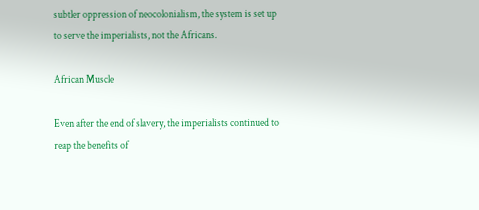subtler oppression of neocolonialism, the system is set up to serve the imperialists, not the Africans.

African Muscle

Even after the end of slavery, the imperialists continued to reap the benefits of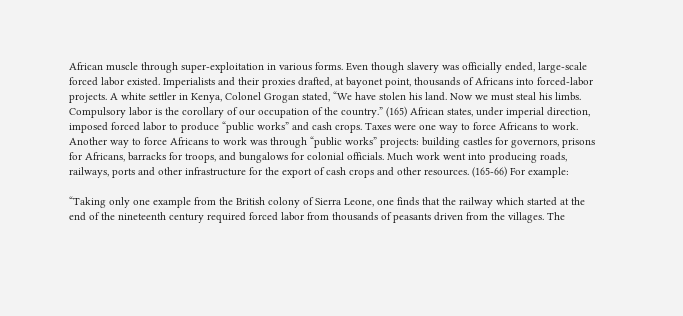African muscle through super-exploitation in various forms. Even though slavery was officially ended, large-scale forced labor existed. Imperialists and their proxies drafted, at bayonet point, thousands of Africans into forced-labor projects. A white settler in Kenya, Colonel Grogan stated, “We have stolen his land. Now we must steal his limbs. Compulsory labor is the corollary of our occupation of the country.” (165) African states, under imperial direction, imposed forced labor to produce “public works” and cash crops. Taxes were one way to force Africans to work. Another way to force Africans to work was through “public works” projects: building castles for governors, prisons for Africans, barracks for troops, and bungalows for colonial officials. Much work went into producing roads, railways, ports and other infrastructure for the export of cash crops and other resources. (165-66) For example:

“Taking only one example from the British colony of Sierra Leone, one finds that the railway which started at the end of the nineteenth century required forced labor from thousands of peasants driven from the villages. The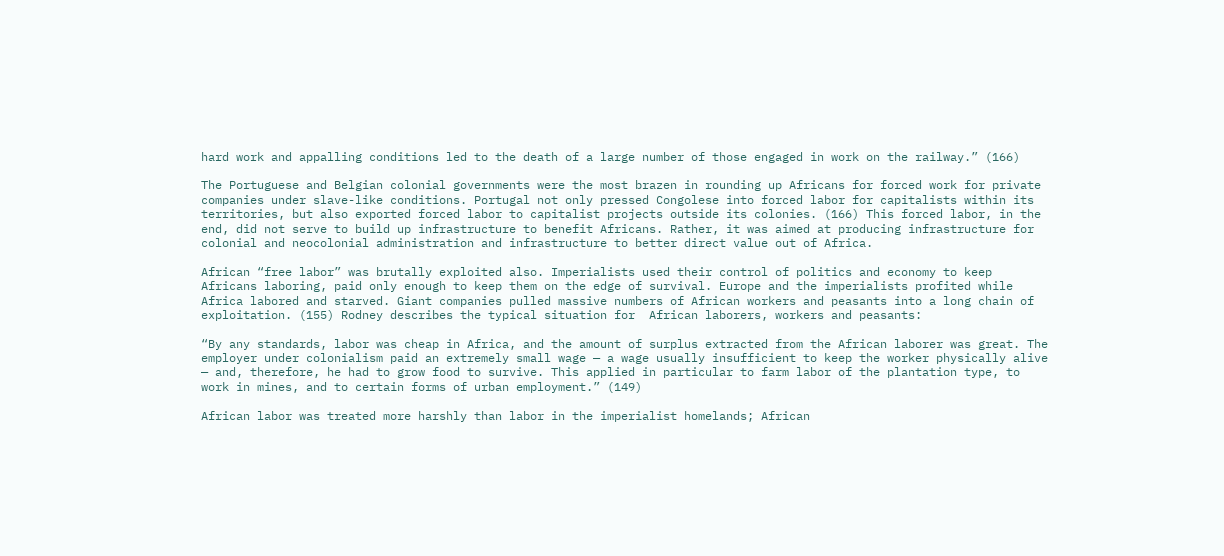hard work and appalling conditions led to the death of a large number of those engaged in work on the railway.” (166)

The Portuguese and Belgian colonial governments were the most brazen in rounding up Africans for forced work for private companies under slave-like conditions. Portugal not only pressed Congolese into forced labor for capitalists within its territories, but also exported forced labor to capitalist projects outside its colonies. (166) This forced labor, in the end, did not serve to build up infrastructure to benefit Africans. Rather, it was aimed at producing infrastructure for colonial and neocolonial administration and infrastructure to better direct value out of Africa.

African “free labor” was brutally exploited also. Imperialists used their control of politics and economy to keep Africans laboring, paid only enough to keep them on the edge of survival. Europe and the imperialists profited while Africa labored and starved. Giant companies pulled massive numbers of African workers and peasants into a long chain of exploitation. (155) Rodney describes the typical situation for  African laborers, workers and peasants:

“By any standards, labor was cheap in Africa, and the amount of surplus extracted from the African laborer was great. The employer under colonialism paid an extremely small wage — a wage usually insufficient to keep the worker physically alive — and, therefore, he had to grow food to survive. This applied in particular to farm labor of the plantation type, to work in mines, and to certain forms of urban employment.” (149)

African labor was treated more harshly than labor in the imperialist homelands; African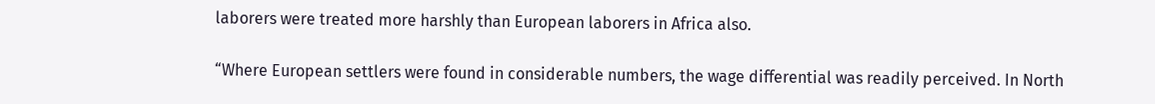laborers were treated more harshly than European laborers in Africa also.

“Where European settlers were found in considerable numbers, the wage differential was readily perceived. In North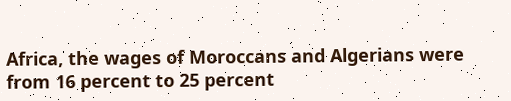Africa, the wages of Moroccans and Algerians were from 16 percent to 25 percent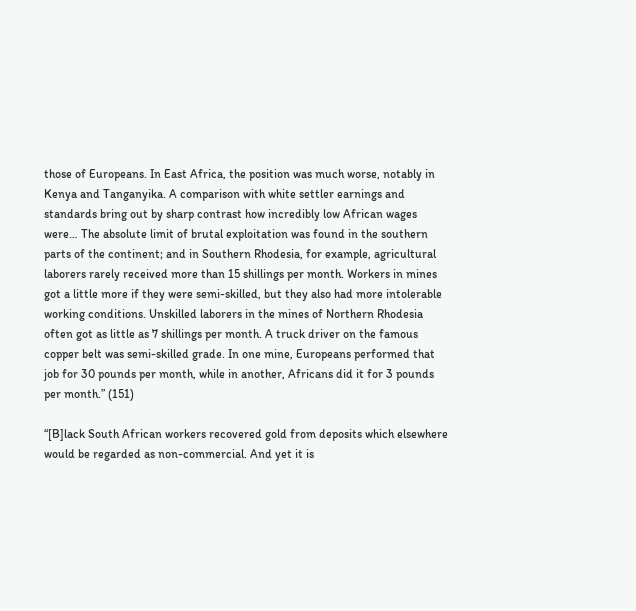those of Europeans. In East Africa, the position was much worse, notably in Kenya and Tanganyika. A comparison with white settler earnings and standards bring out by sharp contrast how incredibly low African wages were… The absolute limit of brutal exploitation was found in the southern parts of the continent; and in Southern Rhodesia, for example, agricultural laborers rarely received more than 15 shillings per month. Workers in mines got a little more if they were semi-skilled, but they also had more intolerable working conditions. Unskilled laborers in the mines of Northern Rhodesia often got as little as 7 shillings per month. A truck driver on the famous copper belt was semi-skilled grade. In one mine, Europeans performed that job for 30 pounds per month, while in another, Africans did it for 3 pounds per month.” (151)

“[B]lack South African workers recovered gold from deposits which elsewhere would be regarded as non-commercial. And yet it is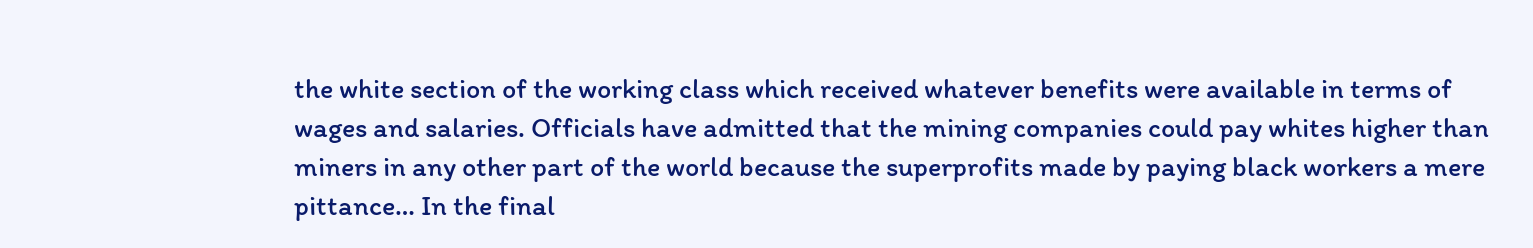the white section of the working class which received whatever benefits were available in terms of wages and salaries. Officials have admitted that the mining companies could pay whites higher than miners in any other part of the world because the superprofits made by paying black workers a mere pittance… In the final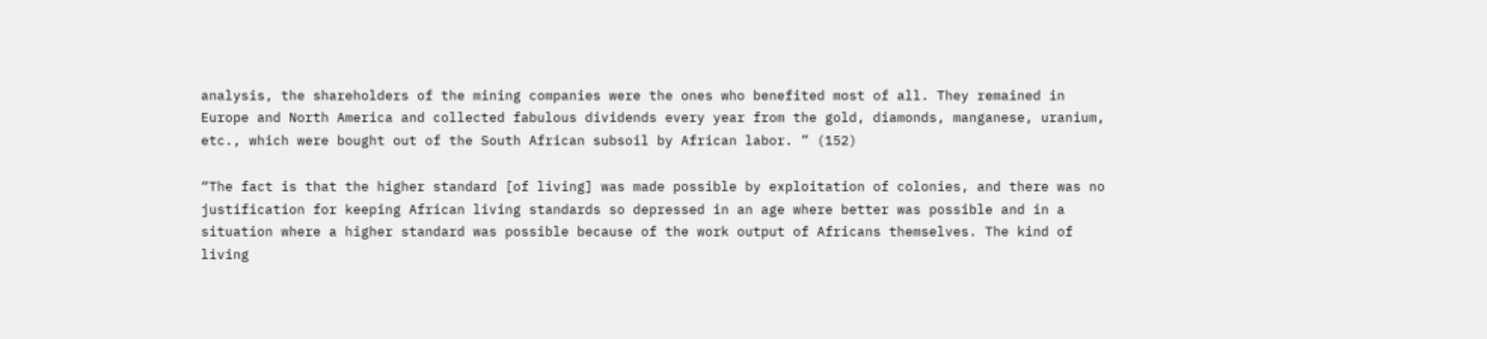analysis, the shareholders of the mining companies were the ones who benefited most of all. They remained in Europe and North America and collected fabulous dividends every year from the gold, diamonds, manganese, uranium, etc., which were bought out of the South African subsoil by African labor. ” (152)

“The fact is that the higher standard [of living] was made possible by exploitation of colonies, and there was no justification for keeping African living standards so depressed in an age where better was possible and in a situation where a higher standard was possible because of the work output of Africans themselves. The kind of living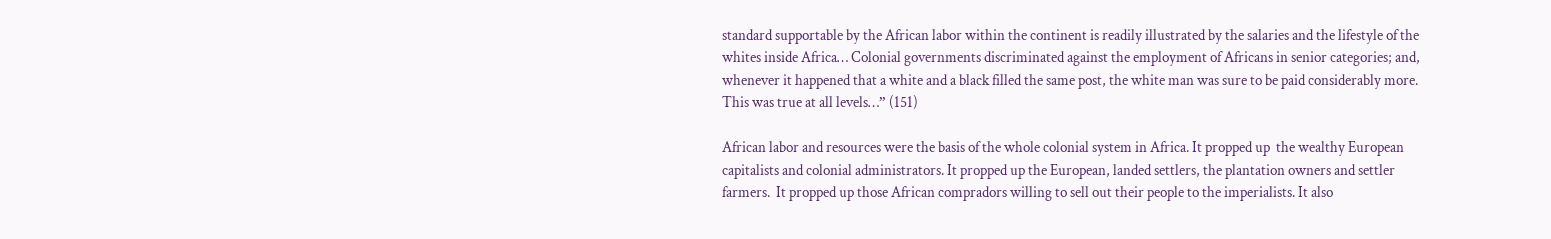standard supportable by the African labor within the continent is readily illustrated by the salaries and the lifestyle of the whites inside Africa… Colonial governments discriminated against the employment of Africans in senior categories; and, whenever it happened that a white and a black filled the same post, the white man was sure to be paid considerably more. This was true at all levels…” (151)

African labor and resources were the basis of the whole colonial system in Africa. It propped up  the wealthy European capitalists and colonial administrators. It propped up the European, landed settlers, the plantation owners and settler farmers.  It propped up those African compradors willing to sell out their people to the imperialists. It also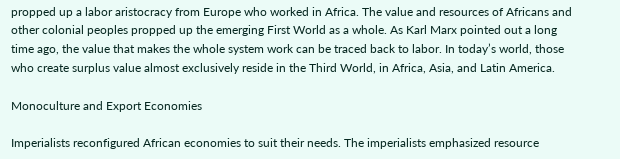propped up a labor aristocracy from Europe who worked in Africa. The value and resources of Africans and other colonial peoples propped up the emerging First World as a whole. As Karl Marx pointed out a long time ago, the value that makes the whole system work can be traced back to labor. In today’s world, those who create surplus value almost exclusively reside in the Third World, in Africa, Asia, and Latin America.

Monoculture and Export Economies

Imperialists reconfigured African economies to suit their needs. The imperialists emphasized resource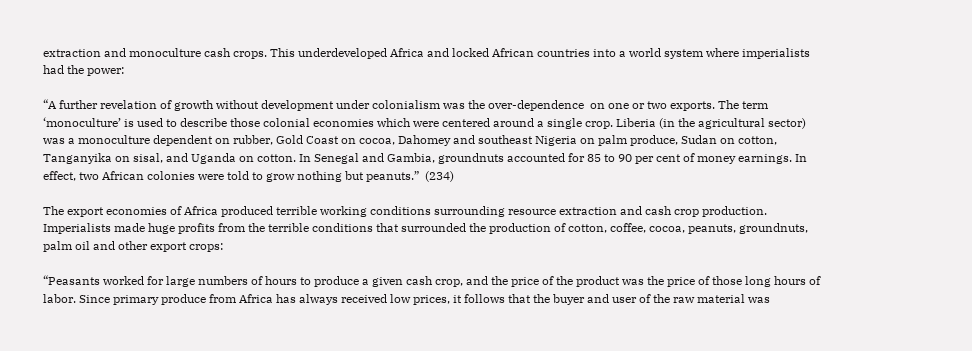extraction and monoculture cash crops. This underdeveloped Africa and locked African countries into a world system where imperialists had the power:

“A further revelation of growth without development under colonialism was the over-dependence  on one or two exports. The term ‘monoculture’ is used to describe those colonial economies which were centered around a single crop. Liberia (in the agricultural sector) was a monoculture dependent on rubber, Gold Coast on cocoa, Dahomey and southeast Nigeria on palm produce, Sudan on cotton, Tanganyika on sisal, and Uganda on cotton. In Senegal and Gambia, groundnuts accounted for 85 to 90 per cent of money earnings. In effect, two African colonies were told to grow nothing but peanuts.”  (234)

The export economies of Africa produced terrible working conditions surrounding resource extraction and cash crop production. Imperialists made huge profits from the terrible conditions that surrounded the production of cotton, coffee, cocoa, peanuts, groundnuts, palm oil and other export crops:

“Peasants worked for large numbers of hours to produce a given cash crop, and the price of the product was the price of those long hours of labor. Since primary produce from Africa has always received low prices, it follows that the buyer and user of the raw material was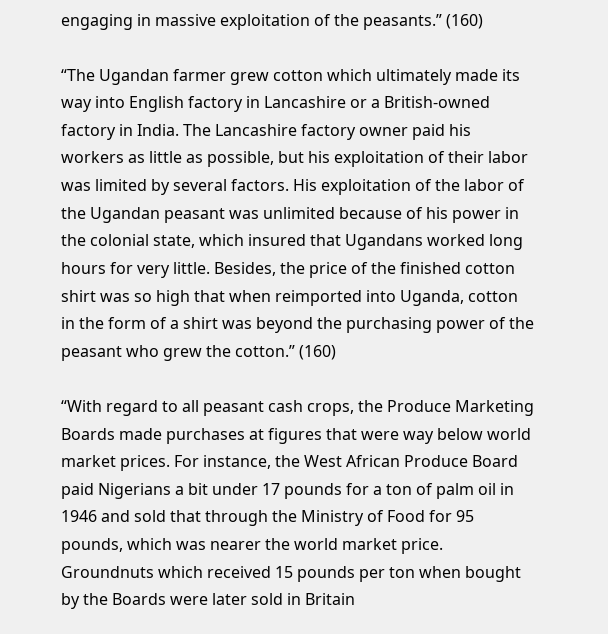engaging in massive exploitation of the peasants.” (160)

“The Ugandan farmer grew cotton which ultimately made its way into English factory in Lancashire or a British-owned factory in India. The Lancashire factory owner paid his workers as little as possible, but his exploitation of their labor was limited by several factors. His exploitation of the labor of the Ugandan peasant was unlimited because of his power in the colonial state, which insured that Ugandans worked long hours for very little. Besides, the price of the finished cotton shirt was so high that when reimported into Uganda, cotton in the form of a shirt was beyond the purchasing power of the peasant who grew the cotton.” (160)

“With regard to all peasant cash crops, the Produce Marketing Boards made purchases at figures that were way below world market prices. For instance, the West African Produce Board paid Nigerians a bit under 17 pounds for a ton of palm oil in 1946 and sold that through the Ministry of Food for 95 pounds, which was nearer the world market price. Groundnuts which received 15 pounds per ton when bought by the Boards were later sold in Britain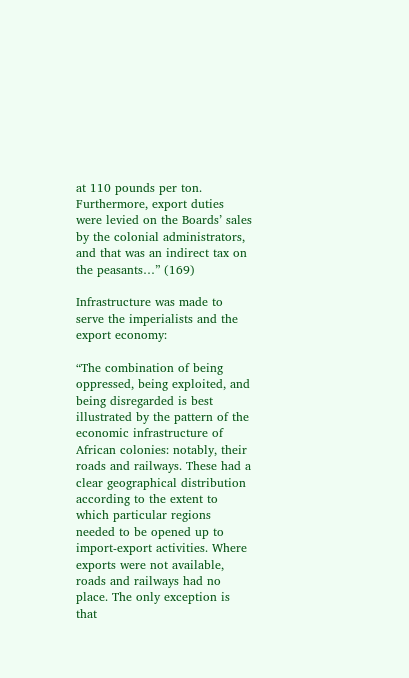at 110 pounds per ton. Furthermore, export duties were levied on the Boards’ sales by the colonial administrators, and that was an indirect tax on the peasants…” (169)

Infrastructure was made to serve the imperialists and the export economy:

“The combination of being oppressed, being exploited, and being disregarded is best illustrated by the pattern of the economic infrastructure of African colonies: notably, their roads and railways. These had a clear geographical distribution according to the extent to which particular regions needed to be opened up to import-export activities. Where exports were not available, roads and railways had no place. The only exception is that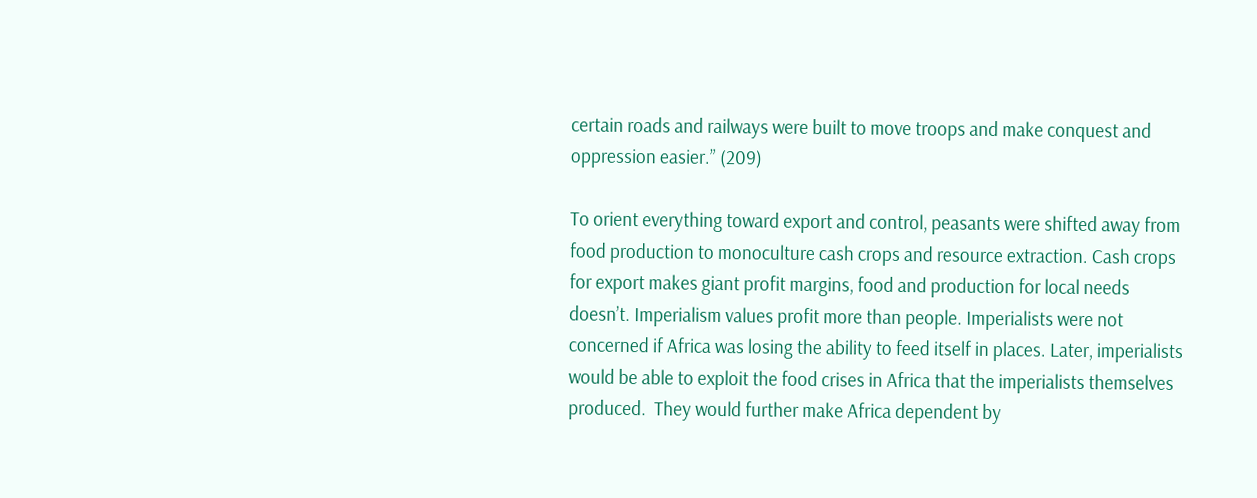certain roads and railways were built to move troops and make conquest and oppression easier.” (209)

To orient everything toward export and control, peasants were shifted away from food production to monoculture cash crops and resource extraction. Cash crops for export makes giant profit margins, food and production for local needs doesn’t. Imperialism values profit more than people. Imperialists were not concerned if Africa was losing the ability to feed itself in places. Later, imperialists would be able to exploit the food crises in Africa that the imperialists themselves produced.  They would further make Africa dependent by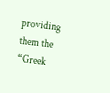providing them the “Greek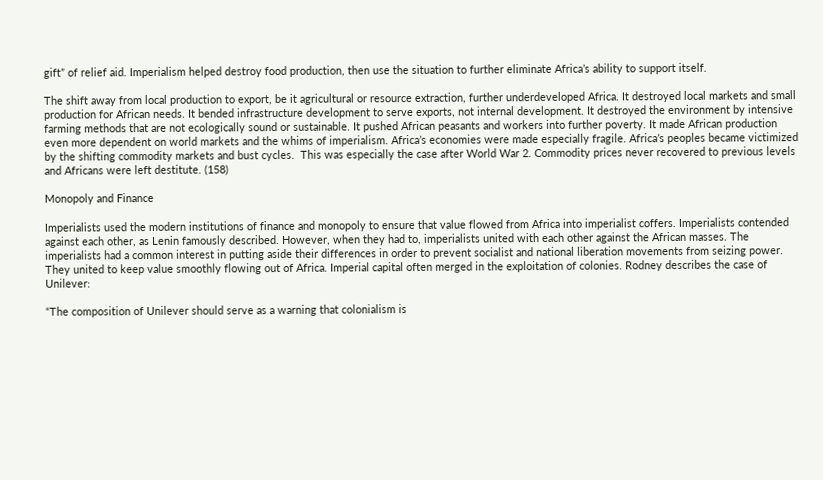gift” of relief aid. Imperialism helped destroy food production, then use the situation to further eliminate Africa’s ability to support itself.

The shift away from local production to export, be it agricultural or resource extraction, further underdeveloped Africa. It destroyed local markets and small production for African needs. It bended infrastructure development to serve exports, not internal development. It destroyed the environment by intensive farming methods that are not ecologically sound or sustainable. It pushed African peasants and workers into further poverty. It made African production even more dependent on world markets and the whims of imperialism. Africa’s economies were made especially fragile. Africa’s peoples became victimized by the shifting commodity markets and bust cycles.  This was especially the case after World War 2. Commodity prices never recovered to previous levels and Africans were left destitute. (158)

Monopoly and Finance

Imperialists used the modern institutions of finance and monopoly to ensure that value flowed from Africa into imperialist coffers. Imperialists contended against each other, as Lenin famously described. However, when they had to, imperialists united with each other against the African masses. The imperialists had a common interest in putting aside their differences in order to prevent socialist and national liberation movements from seizing power. They united to keep value smoothly flowing out of Africa. Imperial capital often merged in the exploitation of colonies. Rodney describes the case of Unilever:

“The composition of Unilever should serve as a warning that colonialism is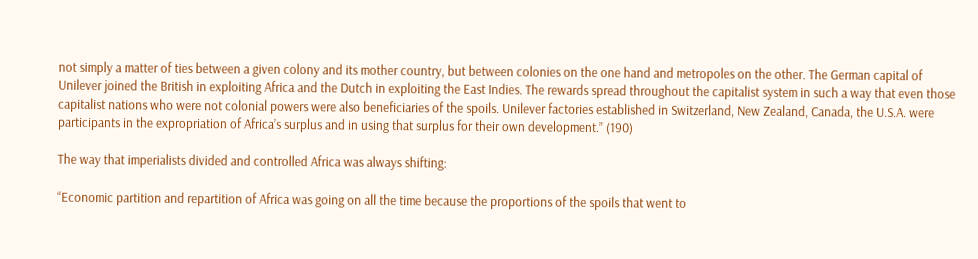not simply a matter of ties between a given colony and its mother country, but between colonies on the one hand and metropoles on the other. The German capital of Unilever joined the British in exploiting Africa and the Dutch in exploiting the East Indies. The rewards spread throughout the capitalist system in such a way that even those capitalist nations who were not colonial powers were also beneficiaries of the spoils. Unilever factories established in Switzerland, New Zealand, Canada, the U.S.A. were participants in the expropriation of Africa’s surplus and in using that surplus for their own development.” (190)

The way that imperialists divided and controlled Africa was always shifting:

“Economic partition and repartition of Africa was going on all the time because the proportions of the spoils that went to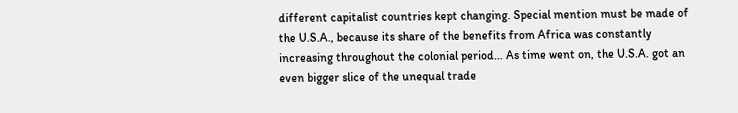different capitalist countries kept changing. Special mention must be made of the U.S.A., because its share of the benefits from Africa was constantly increasing throughout the colonial period… As time went on, the U.S.A. got an even bigger slice of the unequal trade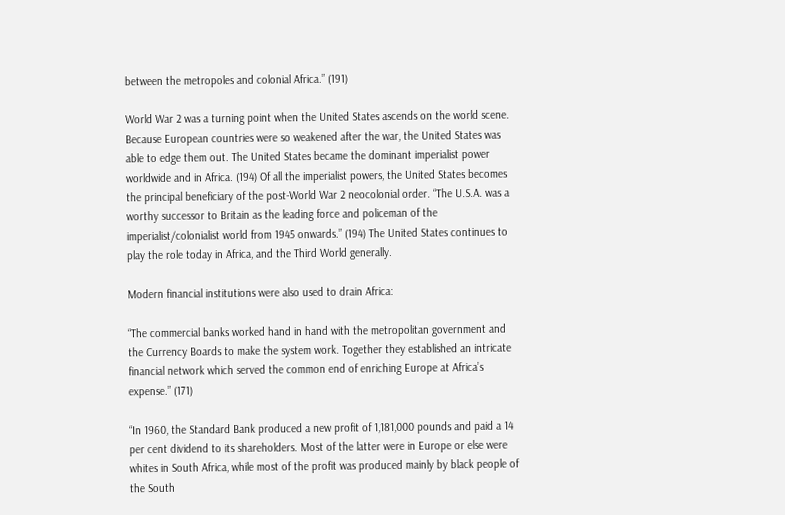between the metropoles and colonial Africa.” (191)

World War 2 was a turning point when the United States ascends on the world scene. Because European countries were so weakened after the war, the United States was able to edge them out. The United States became the dominant imperialist power worldwide and in Africa. (194) Of all the imperialist powers, the United States becomes the principal beneficiary of the post-World War 2 neocolonial order. “The U.S.A. was a worthy successor to Britain as the leading force and policeman of the imperialist/colonialist world from 1945 onwards.” (194) The United States continues to play the role today in Africa, and the Third World generally.

Modern financial institutions were also used to drain Africa:

“The commercial banks worked hand in hand with the metropolitan government and the Currency Boards to make the system work. Together they established an intricate financial network which served the common end of enriching Europe at Africa’s expense.” (171)

“In 1960, the Standard Bank produced a new profit of 1,181,000 pounds and paid a 14 per cent dividend to its shareholders. Most of the latter were in Europe or else were whites in South Africa, while most of the profit was produced mainly by black people of the South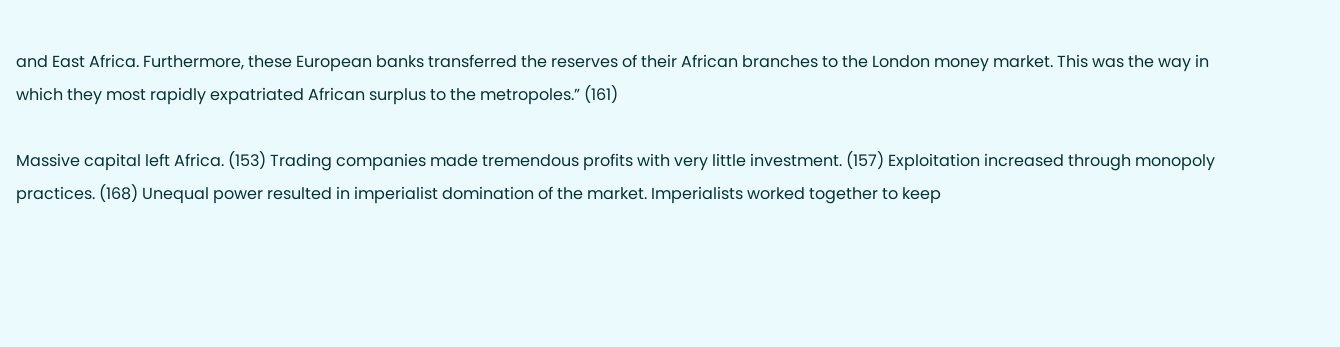and East Africa. Furthermore, these European banks transferred the reserves of their African branches to the London money market. This was the way in which they most rapidly expatriated African surplus to the metropoles.” (161)

Massive capital left Africa. (153) Trading companies made tremendous profits with very little investment. (157) Exploitation increased through monopoly practices. (168) Unequal power resulted in imperialist domination of the market. Imperialists worked together to keep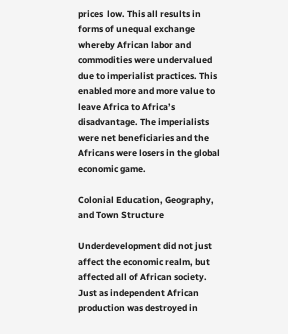prices  low. This all results in forms of unequal exchange whereby African labor and commodities were undervalued due to imperialist practices. This enabled more and more value to leave Africa to Africa’s disadvantage. The imperialists were net beneficiaries and the Africans were losers in the global economic game.

Colonial Education, Geography, and Town Structure

Underdevelopment did not just affect the economic realm, but affected all of African society. Just as independent African production was destroyed in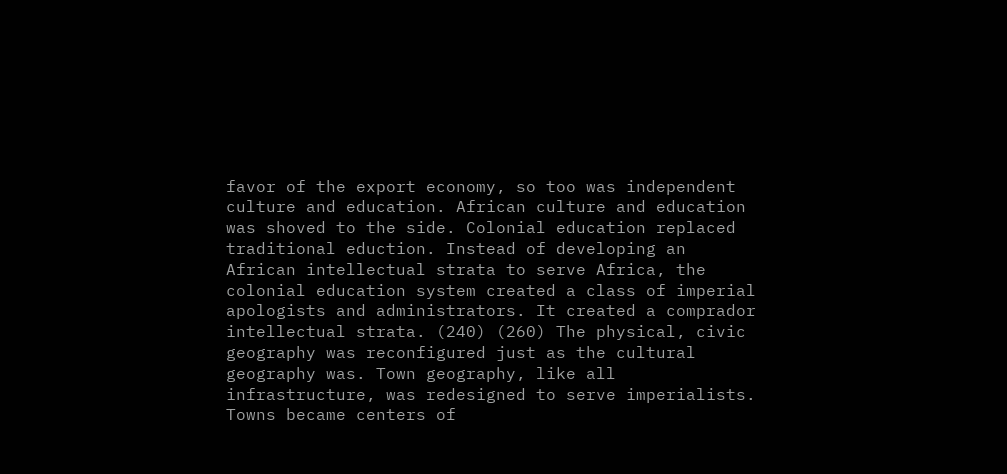favor of the export economy, so too was independent culture and education. African culture and education was shoved to the side. Colonial education replaced traditional eduction. Instead of developing an African intellectual strata to serve Africa, the colonial education system created a class of imperial apologists and administrators. It created a comprador intellectual strata. (240) (260) The physical, civic geography was reconfigured just as the cultural geography was. Town geography, like all infrastructure, was redesigned to serve imperialists. Towns became centers of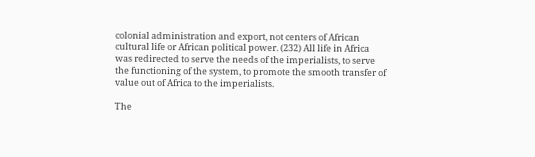colonial administration and export, not centers of African cultural life or African political power. (232) All life in Africa was redirected to serve the needs of the imperialists, to serve the functioning of the system, to promote the smooth transfer of value out of Africa to the imperialists.

The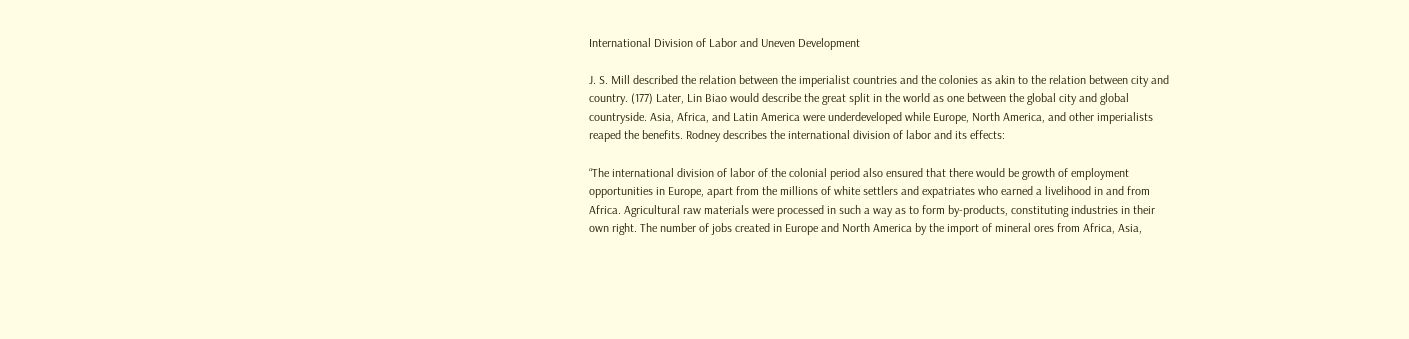International Division of Labor and Uneven Development

J. S. Mill described the relation between the imperialist countries and the colonies as akin to the relation between city and country. (177) Later, Lin Biao would describe the great split in the world as one between the global city and global countryside. Asia, Africa, and Latin America were underdeveloped while Europe, North America, and other imperialists reaped the benefits. Rodney describes the international division of labor and its effects:

“The international division of labor of the colonial period also ensured that there would be growth of employment opportunities in Europe, apart from the millions of white settlers and expatriates who earned a livelihood in and from Africa. Agricultural raw materials were processed in such a way as to form by-products, constituting industries in their own right. The number of jobs created in Europe and North America by the import of mineral ores from Africa, Asia,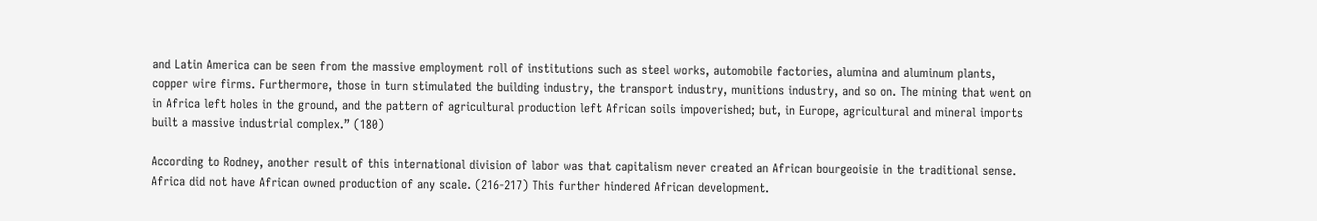and Latin America can be seen from the massive employment roll of institutions such as steel works, automobile factories, alumina and aluminum plants, copper wire firms. Furthermore, those in turn stimulated the building industry, the transport industry, munitions industry, and so on. The mining that went on in Africa left holes in the ground, and the pattern of agricultural production left African soils impoverished; but, in Europe, agricultural and mineral imports built a massive industrial complex.” (180)

According to Rodney, another result of this international division of labor was that capitalism never created an African bourgeoisie in the traditional sense. Africa did not have African owned production of any scale. (216-217) This further hindered African development.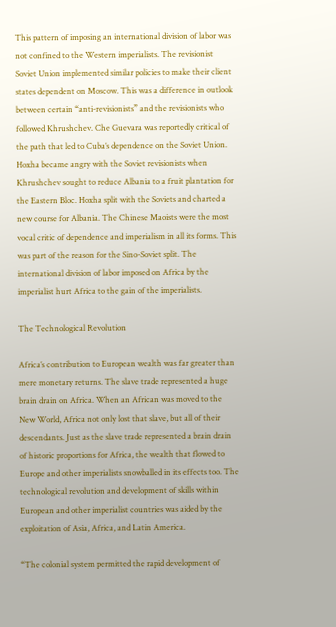This pattern of imposing an international division of labor was not confined to the Western imperialists. The revisionist Soviet Union implemented similar policies to make their client states dependent on Moscow. This was a difference in outlook between certain “anti-revisionists” and the revisionists who followed Khrushchev. Che Guevara was reportedly critical of the path that led to Cuba’s dependence on the Soviet Union. Hoxha became angry with the Soviet revisionists when Khrushchev sought to reduce Albania to a fruit plantation for the Eastern Bloc. Hoxha split with the Soviets and charted a new course for Albania. The Chinese Maoists were the most vocal critic of dependence and imperialism in all its forms. This was part of the reason for the Sino-Soviet split. The international division of labor imposed on Africa by the imperialist hurt Africa to the gain of the imperialists.

The Technological Revolution

Africa’s contribution to European wealth was far greater than mere monetary returns. The slave trade represented a huge brain drain on Africa. When an African was moved to the New World, Africa not only lost that slave, but all of their descendants. Just as the slave trade represented a brain drain of historic proportions for Africa, the wealth that flowed to Europe and other imperialists snowballed in its effects too. The technological revolution and development of skills within European and other imperialist countries was aided by the exploitation of Asia, Africa, and Latin America.

“The colonial system permitted the rapid development of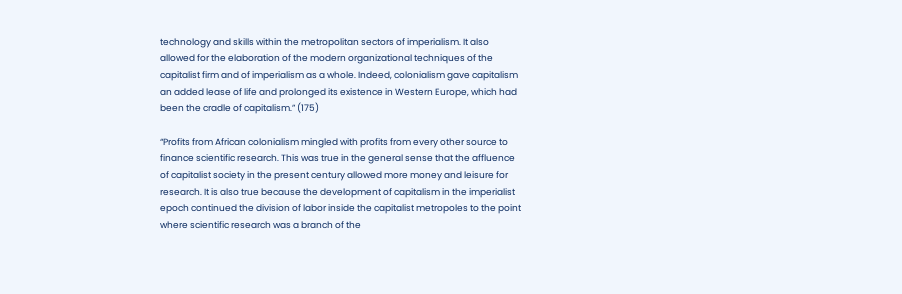technology and skills within the metropolitan sectors of imperialism. It also allowed for the elaboration of the modern organizational techniques of the capitalist firm and of imperialism as a whole. Indeed, colonialism gave capitalism an added lease of life and prolonged its existence in Western Europe, which had been the cradle of capitalism.” (175)

“Profits from African colonialism mingled with profits from every other source to finance scientific research. This was true in the general sense that the affluence of capitalist society in the present century allowed more money and leisure for research. It is also true because the development of capitalism in the imperialist epoch continued the division of labor inside the capitalist metropoles to the point where scientific research was a branch of the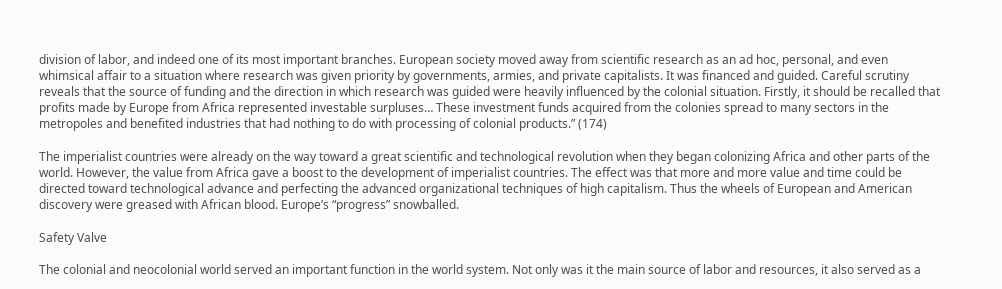division of labor, and indeed one of its most important branches. European society moved away from scientific research as an ad hoc, personal, and even whimsical affair to a situation where research was given priority by governments, armies, and private capitalists. It was financed and guided. Careful scrutiny reveals that the source of funding and the direction in which research was guided were heavily influenced by the colonial situation. Firstly, it should be recalled that profits made by Europe from Africa represented investable surpluses… These investment funds acquired from the colonies spread to many sectors in the metropoles and benefited industries that had nothing to do with processing of colonial products.” (174)

The imperialist countries were already on the way toward a great scientific and technological revolution when they began colonizing Africa and other parts of the world. However, the value from Africa gave a boost to the development of imperialist countries. The effect was that more and more value and time could be directed toward technological advance and perfecting the advanced organizational techniques of high capitalism. Thus the wheels of European and American discovery were greased with African blood. Europe’s “progress” snowballed.

Safety Valve

The colonial and neocolonial world served an important function in the world system. Not only was it the main source of labor and resources, it also served as a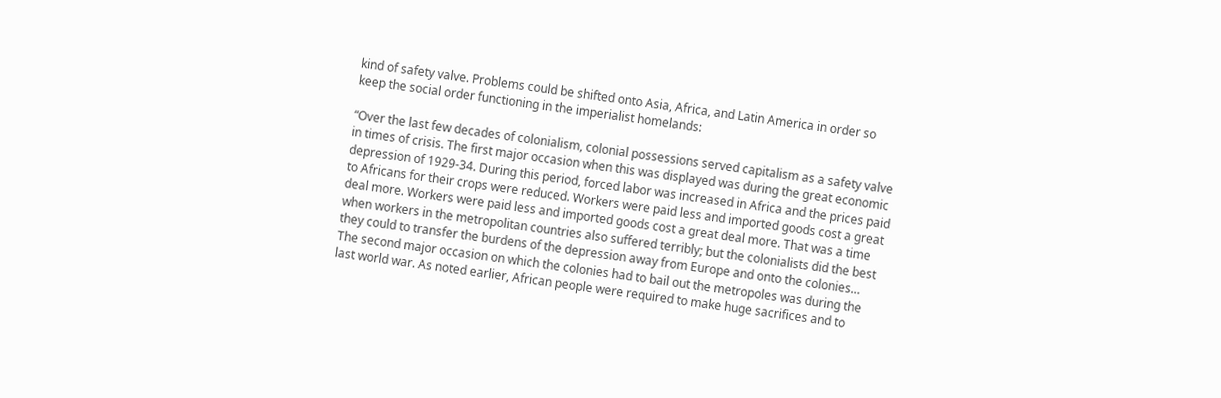kind of safety valve. Problems could be shifted onto Asia, Africa, and Latin America in order so keep the social order functioning in the imperialist homelands:

“Over the last few decades of colonialism, colonial possessions served capitalism as a safety valve in times of crisis. The first major occasion when this was displayed was during the great economic depression of 1929-34. During this period, forced labor was increased in Africa and the prices paid to Africans for their crops were reduced. Workers were paid less and imported goods cost a great deal more. Workers were paid less and imported goods cost a great deal more. That was a time when workers in the metropolitan countries also suffered terribly; but the colonialists did the best they could to transfer the burdens of the depression away from Europe and onto the colonies… The second major occasion on which the colonies had to bail out the metropoles was during the last world war. As noted earlier, African people were required to make huge sacrifices and to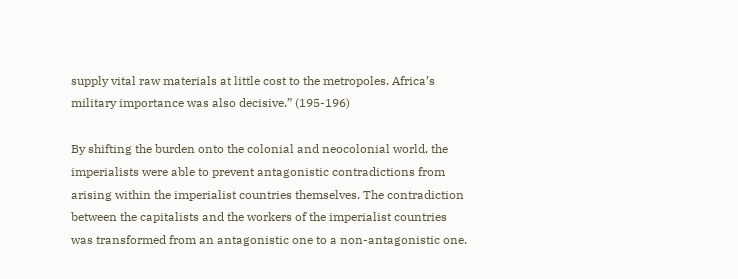supply vital raw materials at little cost to the metropoles. Africa’s military importance was also decisive.” (195-196)

By shifting the burden onto the colonial and neocolonial world, the imperialists were able to prevent antagonistic contradictions from arising within the imperialist countries themselves. The contradiction between the capitalists and the workers of the imperialist countries was transformed from an antagonistic one to a non-antagonistic one.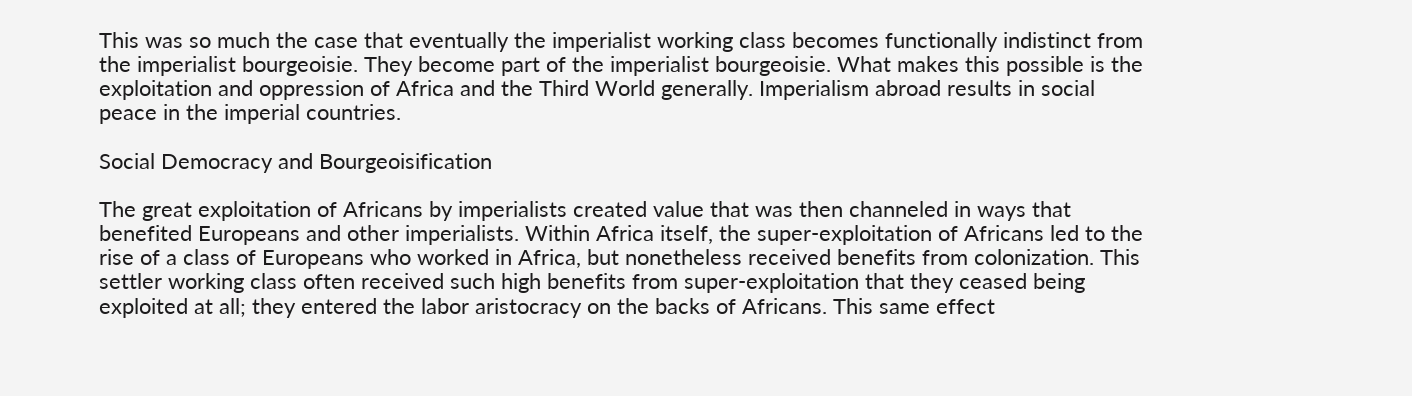This was so much the case that eventually the imperialist working class becomes functionally indistinct from the imperialist bourgeoisie. They become part of the imperialist bourgeoisie. What makes this possible is the exploitation and oppression of Africa and the Third World generally. Imperialism abroad results in social peace in the imperial countries.

Social Democracy and Bourgeoisification

The great exploitation of Africans by imperialists created value that was then channeled in ways that benefited Europeans and other imperialists. Within Africa itself, the super-exploitation of Africans led to the rise of a class of Europeans who worked in Africa, but nonetheless received benefits from colonization. This settler working class often received such high benefits from super-exploitation that they ceased being exploited at all; they entered the labor aristocracy on the backs of Africans. This same effect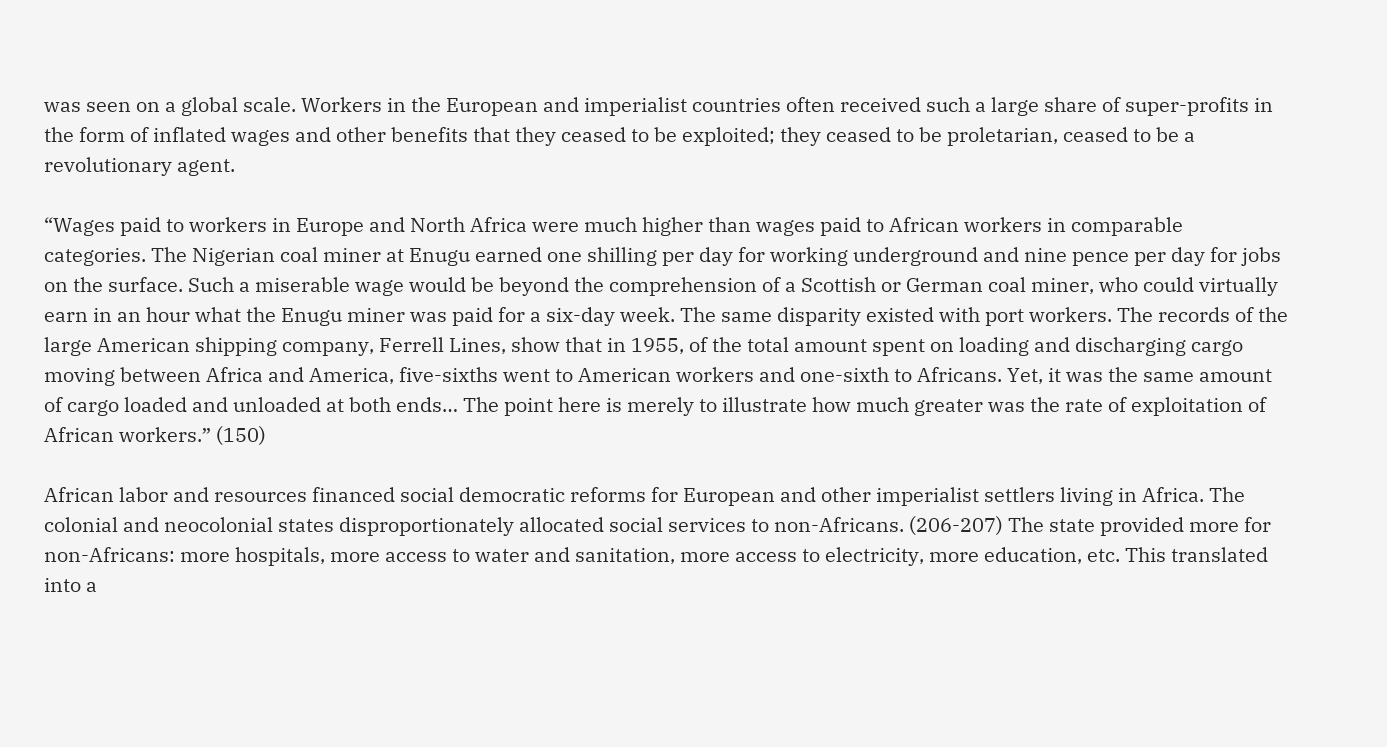was seen on a global scale. Workers in the European and imperialist countries often received such a large share of super-profits in the form of inflated wages and other benefits that they ceased to be exploited; they ceased to be proletarian, ceased to be a revolutionary agent.

“Wages paid to workers in Europe and North Africa were much higher than wages paid to African workers in comparable categories. The Nigerian coal miner at Enugu earned one shilling per day for working underground and nine pence per day for jobs on the surface. Such a miserable wage would be beyond the comprehension of a Scottish or German coal miner, who could virtually earn in an hour what the Enugu miner was paid for a six-day week. The same disparity existed with port workers. The records of the large American shipping company, Ferrell Lines, show that in 1955, of the total amount spent on loading and discharging cargo moving between Africa and America, five-sixths went to American workers and one-sixth to Africans. Yet, it was the same amount of cargo loaded and unloaded at both ends… The point here is merely to illustrate how much greater was the rate of exploitation of African workers.” (150)

African labor and resources financed social democratic reforms for European and other imperialist settlers living in Africa. The colonial and neocolonial states disproportionately allocated social services to non-Africans. (206-207) The state provided more for non-Africans: more hospitals, more access to water and sanitation, more access to electricity, more education, etc. This translated into a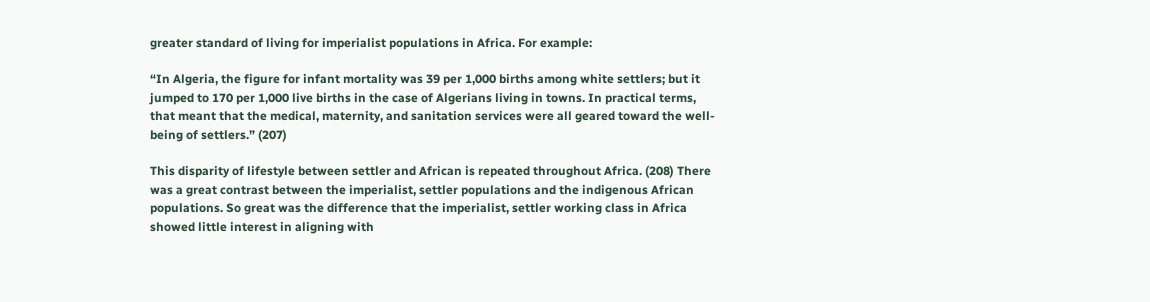greater standard of living for imperialist populations in Africa. For example:

“In Algeria, the figure for infant mortality was 39 per 1,000 births among white settlers; but it jumped to 170 per 1,000 live births in the case of Algerians living in towns. In practical terms, that meant that the medical, maternity, and sanitation services were all geared toward the well-being of settlers.” (207)

This disparity of lifestyle between settler and African is repeated throughout Africa. (208) There was a great contrast between the imperialist, settler populations and the indigenous African populations. So great was the difference that the imperialist, settler working class in Africa showed little interest in aligning with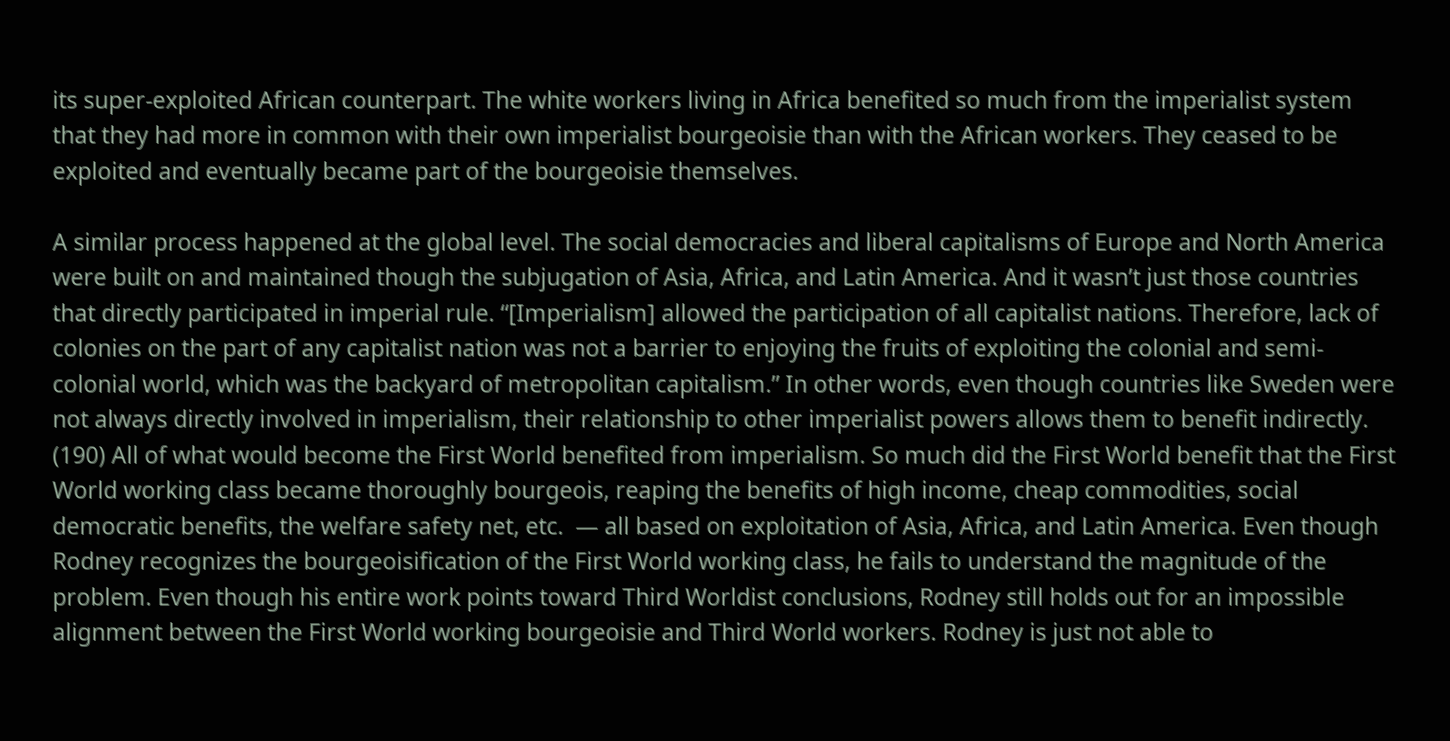its super-exploited African counterpart. The white workers living in Africa benefited so much from the imperialist system that they had more in common with their own imperialist bourgeoisie than with the African workers. They ceased to be exploited and eventually became part of the bourgeoisie themselves.

A similar process happened at the global level. The social democracies and liberal capitalisms of Europe and North America were built on and maintained though the subjugation of Asia, Africa, and Latin America. And it wasn’t just those countries that directly participated in imperial rule. “[Imperialism] allowed the participation of all capitalist nations. Therefore, lack of colonies on the part of any capitalist nation was not a barrier to enjoying the fruits of exploiting the colonial and semi-colonial world, which was the backyard of metropolitan capitalism.” In other words, even though countries like Sweden were not always directly involved in imperialism, their relationship to other imperialist powers allows them to benefit indirectly. (190) All of what would become the First World benefited from imperialism. So much did the First World benefit that the First World working class became thoroughly bourgeois, reaping the benefits of high income, cheap commodities, social democratic benefits, the welfare safety net, etc.  — all based on exploitation of Asia, Africa, and Latin America. Even though Rodney recognizes the bourgeoisification of the First World working class, he fails to understand the magnitude of the problem. Even though his entire work points toward Third Worldist conclusions, Rodney still holds out for an impossible alignment between the First World working bourgeoisie and Third World workers. Rodney is just not able to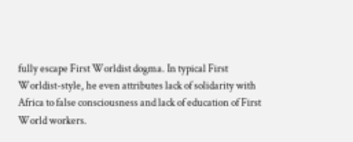fully escape First Worldist dogma. In typical First Worldist-style, he even attributes lack of solidarity with Africa to false consciousness and lack of education of First World workers.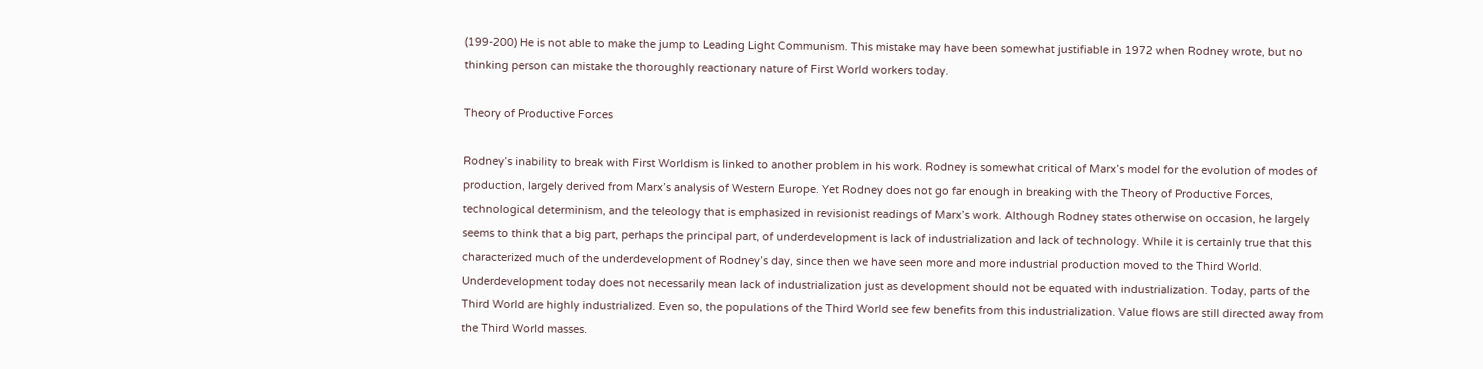(199-200) He is not able to make the jump to Leading Light Communism. This mistake may have been somewhat justifiable in 1972 when Rodney wrote, but no thinking person can mistake the thoroughly reactionary nature of First World workers today.

Theory of Productive Forces

Rodney’s inability to break with First Worldism is linked to another problem in his work. Rodney is somewhat critical of Marx’s model for the evolution of modes of production, largely derived from Marx’s analysis of Western Europe. Yet Rodney does not go far enough in breaking with the Theory of Productive Forces, technological determinism, and the teleology that is emphasized in revisionist readings of Marx’s work. Although Rodney states otherwise on occasion, he largely seems to think that a big part, perhaps the principal part, of underdevelopment is lack of industrialization and lack of technology. While it is certainly true that this characterized much of the underdevelopment of Rodney’s day, since then we have seen more and more industrial production moved to the Third World. Underdevelopment today does not necessarily mean lack of industrialization just as development should not be equated with industrialization. Today, parts of the Third World are highly industrialized. Even so, the populations of the Third World see few benefits from this industrialization. Value flows are still directed away from the Third World masses.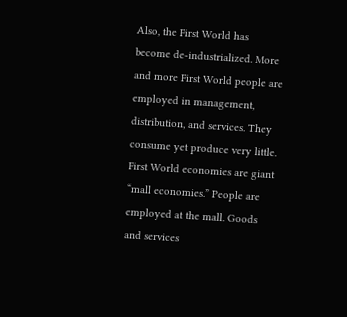Also, the First World has become de-industrialized. More and more First World people are employed in management, distribution, and services. They consume yet produce very little. First World economies are giant “mall economies.” People are employed at the mall. Goods and services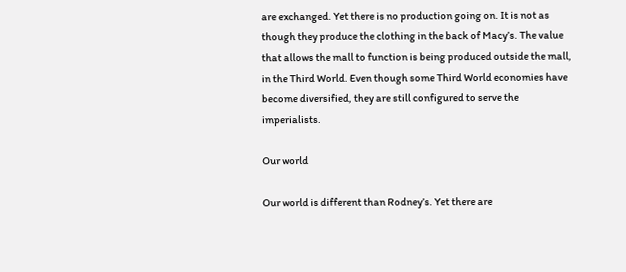are exchanged. Yet there is no production going on. It is not as though they produce the clothing in the back of Macy’s. The value that allows the mall to function is being produced outside the mall, in the Third World. Even though some Third World economies have become diversified, they are still configured to serve the imperialists.

Our world

Our world is different than Rodney’s. Yet there are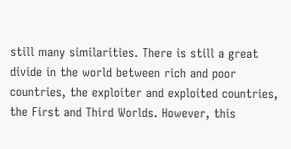still many similarities. There is still a great divide in the world between rich and poor countries, the exploiter and exploited countries, the First and Third Worlds. However, this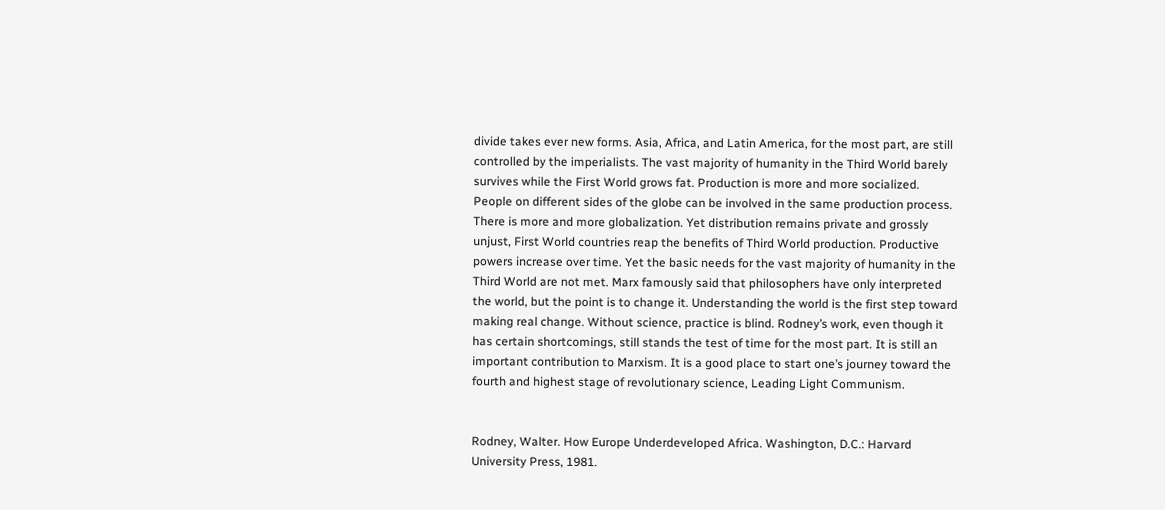divide takes ever new forms. Asia, Africa, and Latin America, for the most part, are still controlled by the imperialists. The vast majority of humanity in the Third World barely survives while the First World grows fat. Production is more and more socialized. People on different sides of the globe can be involved in the same production process. There is more and more globalization. Yet distribution remains private and grossly unjust, First World countries reap the benefits of Third World production. Productive powers increase over time. Yet the basic needs for the vast majority of humanity in the Third World are not met. Marx famously said that philosophers have only interpreted the world, but the point is to change it. Understanding the world is the first step toward making real change. Without science, practice is blind. Rodney’s work, even though it has certain shortcomings, still stands the test of time for the most part. It is still an important contribution to Marxism. It is a good place to start one’s journey toward the fourth and highest stage of revolutionary science, Leading Light Communism.


Rodney, Walter. How Europe Underdeveloped Africa. Washington, D.C.: Harvard University Press, 1981.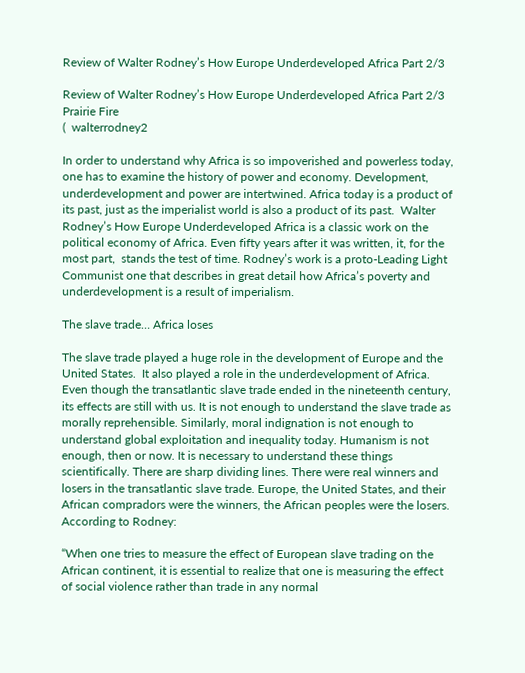Review of Walter Rodney’s How Europe Underdeveloped Africa Part 2/3

Review of Walter Rodney’s How Europe Underdeveloped Africa Part 2/3
Prairie Fire
(  walterrodney2

In order to understand why Africa is so impoverished and powerless today, one has to examine the history of power and economy. Development, underdevelopment and power are intertwined. Africa today is a product of its past, just as the imperialist world is also a product of its past.  Walter Rodney’s How Europe Underdeveloped Africa is a classic work on the political economy of Africa. Even fifty years after it was written, it, for the most part,  stands the test of time. Rodney’s work is a proto-Leading Light Communist one that describes in great detail how Africa’s poverty and underdevelopment is a result of imperialism.

The slave trade… Africa loses

The slave trade played a huge role in the development of Europe and the United States.  It also played a role in the underdevelopment of Africa. Even though the transatlantic slave trade ended in the nineteenth century, its effects are still with us. It is not enough to understand the slave trade as morally reprehensible. Similarly, moral indignation is not enough to understand global exploitation and inequality today. Humanism is not enough, then or now. It is necessary to understand these things scientifically. There are sharp dividing lines. There were real winners and losers in the transatlantic slave trade. Europe, the United States, and their African compradors were the winners, the African peoples were the losers. According to Rodney:

“When one tries to measure the effect of European slave trading on the African continent, it is essential to realize that one is measuring the effect of social violence rather than trade in any normal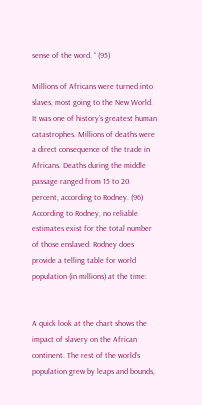sense of the word. “ (95)

Millions of Africans were turned into slaves, most going to the New World. It was one of history’s greatest human catastrophes. Millions of deaths were a direct consequence of the trade in Africans. Deaths during the middle passage ranged from 15 to 20 percent, according to Rodney. (96)  According to Rodney, no reliable estimates exist for the total number of those enslaved. Rodney does provide a telling table for world population (in millions) at the time:


A quick look at the chart shows the impact of slavery on the African continent. The rest of the world’s population grew by leaps and bounds,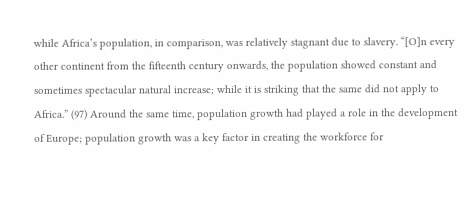while Africa’s population, in comparison, was relatively stagnant due to slavery. “[O]n every other continent from the fifteenth century onwards, the population showed constant and sometimes spectacular natural increase; while it is striking that the same did not apply to Africa.” (97) Around the same time, population growth had played a role in the development of Europe; population growth was a key factor in creating the workforce for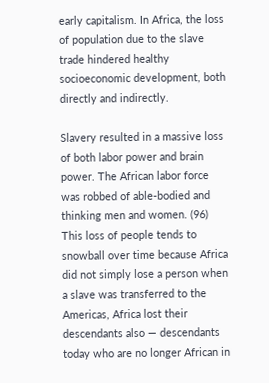early capitalism. In Africa, the loss of population due to the slave trade hindered healthy socioeconomic development, both directly and indirectly.

Slavery resulted in a massive loss of both labor power and brain power. The African labor force was robbed of able-bodied and thinking men and women. (96) This loss of people tends to snowball over time because Africa did not simply lose a person when a slave was transferred to the Americas, Africa lost their descendants also — descendants today who are no longer African in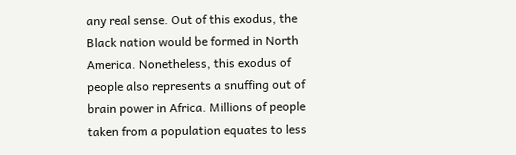any real sense. Out of this exodus, the Black nation would be formed in North America. Nonetheless, this exodus of people also represents a snuffing out of brain power in Africa. Millions of people taken from a population equates to less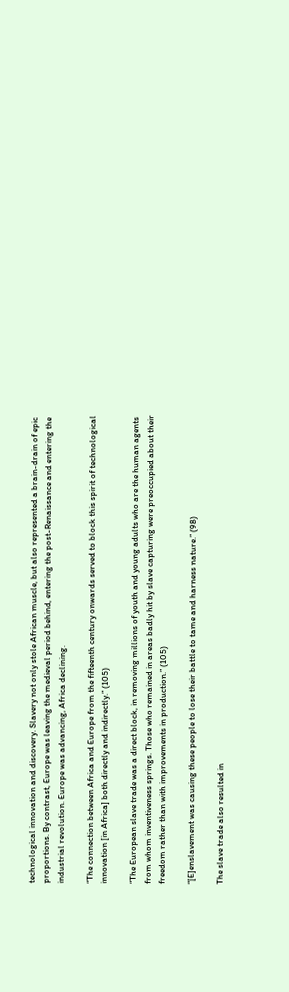technological innovation and discovery. Slavery not only stole African muscle, but also represented a brain-drain of epic proportions. By contrast, Europe was leaving the medieval period behind, entering the post-Renaissance and entering the industrial revolution. Europe was advancing, Africa declining.

“The connection between Africa and Europe from the fifteenth century onwards served to block this spirit of technological innovation [in Africa] both directly and indirectly.” (105)

“The European slave trade was a direct block, in removing millions of youth and young adults who are the human agents from whom inventiveness springs. Those who remained in areas badly hit by slave capturing were preoccupied about their freedom rather than with improvements in production.” (105)

“[E]enslavement was causing these people to lose their battle to tame and harness nature.” (98)

The slave trade also resulted in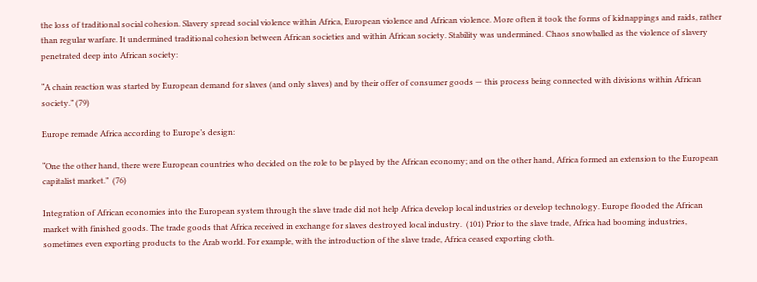the loss of traditional social cohesion. Slavery spread social violence within Africa, European violence and African violence. More often it took the forms of kidnappings and raids, rather than regular warfare. It undermined traditional cohesion between African societies and within African society. Stability was undermined. Chaos snowballed as the violence of slavery penetrated deep into African society:

“A chain reaction was started by European demand for slaves (and only slaves) and by their offer of consumer goods — this process being connected with divisions within African society.” (79)

Europe remade Africa according to Europe’s design:

“One the other hand, there were European countries who decided on the role to be played by the African economy; and on the other hand, Africa formed an extension to the European capitalist market.”  (76)

Integration of African economies into the European system through the slave trade did not help Africa develop local industries or develop technology. Europe flooded the African market with finished goods. The trade goods that Africa received in exchange for slaves destroyed local industry.  (101) Prior to the slave trade, Africa had booming industries, sometimes even exporting products to the Arab world. For example, with the introduction of the slave trade, Africa ceased exporting cloth.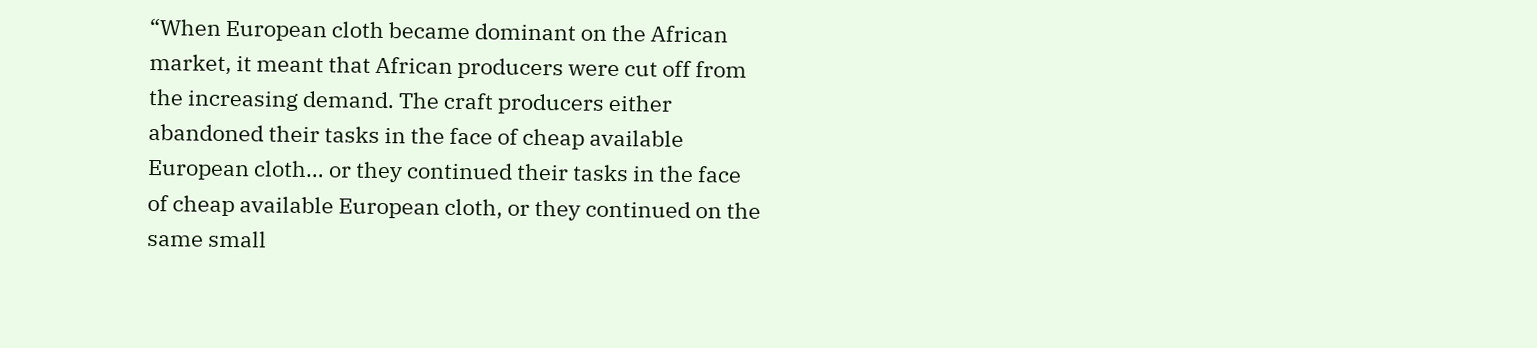“When European cloth became dominant on the African market, it meant that African producers were cut off from the increasing demand. The craft producers either abandoned their tasks in the face of cheap available European cloth… or they continued their tasks in the face of cheap available European cloth, or they continued on the same small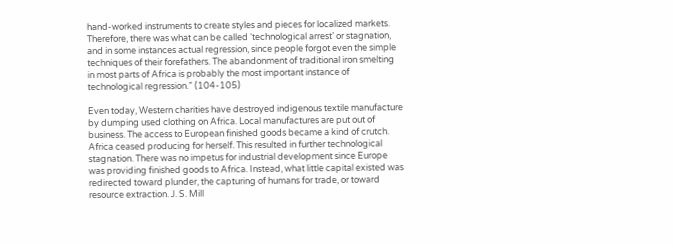hand-worked instruments to create styles and pieces for localized markets. Therefore, there was what can be called ‘technological arrest’ or stagnation, and in some instances actual regression, since people forgot even the simple techniques of their forefathers. The abandonment of traditional iron smelting in most parts of Africa is probably the most important instance of technological regression.” (104-105)

Even today, Western charities have destroyed indigenous textile manufacture by dumping used clothing on Africa. Local manufactures are put out of business. The access to European finished goods became a kind of crutch. Africa ceased producing for herself. This resulted in further technological stagnation. There was no impetus for industrial development since Europe was providing finished goods to Africa. Instead, what little capital existed was redirected toward plunder, the capturing of humans for trade, or toward resource extraction. J. S. Mill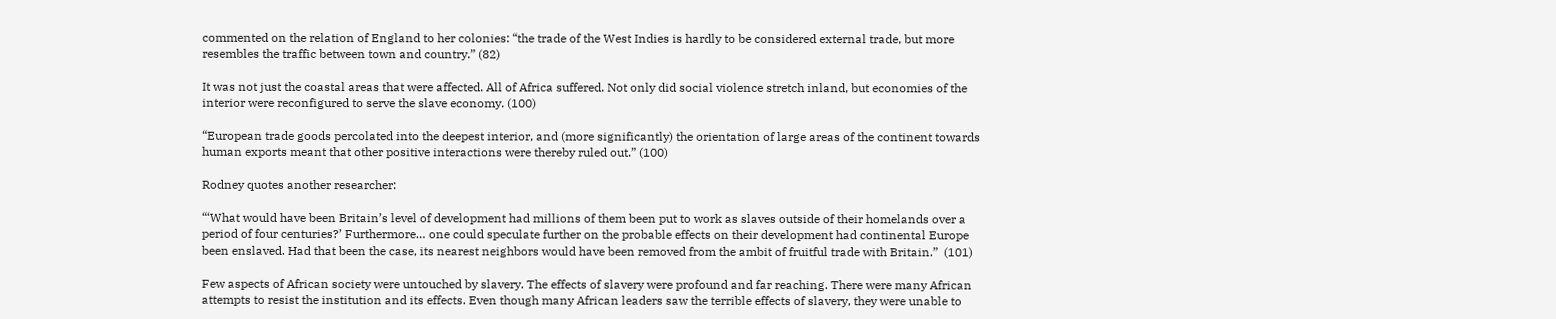commented on the relation of England to her colonies: “the trade of the West Indies is hardly to be considered external trade, but more resembles the traffic between town and country.” (82)

It was not just the coastal areas that were affected. All of Africa suffered. Not only did social violence stretch inland, but economies of the interior were reconfigured to serve the slave economy. (100)

“European trade goods percolated into the deepest interior, and (more significantly) the orientation of large areas of the continent towards human exports meant that other positive interactions were thereby ruled out.” (100)

Rodney quotes another researcher:

“‘What would have been Britain’s level of development had millions of them been put to work as slaves outside of their homelands over a period of four centuries?’ Furthermore… one could speculate further on the probable effects on their development had continental Europe been enslaved. Had that been the case, its nearest neighbors would have been removed from the ambit of fruitful trade with Britain.”  (101)

Few aspects of African society were untouched by slavery. The effects of slavery were profound and far reaching. There were many African attempts to resist the institution and its effects. Even though many African leaders saw the terrible effects of slavery, they were unable to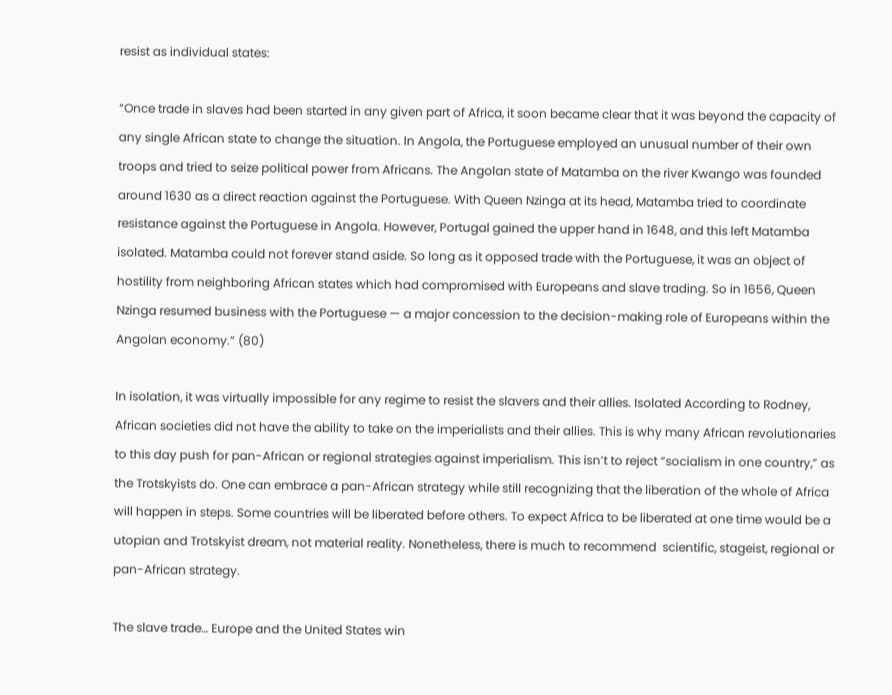resist as individual states:

“Once trade in slaves had been started in any given part of Africa, it soon became clear that it was beyond the capacity of any single African state to change the situation. In Angola, the Portuguese employed an unusual number of their own troops and tried to seize political power from Africans. The Angolan state of Matamba on the river Kwango was founded around 1630 as a direct reaction against the Portuguese. With Queen Nzinga at its head, Matamba tried to coordinate resistance against the Portuguese in Angola. However, Portugal gained the upper hand in 1648, and this left Matamba isolated. Matamba could not forever stand aside. So long as it opposed trade with the Portuguese, it was an object of hostility from neighboring African states which had compromised with Europeans and slave trading. So in 1656, Queen Nzinga resumed business with the Portuguese — a major concession to the decision-making role of Europeans within the Angolan economy.” (80)

In isolation, it was virtually impossible for any regime to resist the slavers and their allies. Isolated According to Rodney, African societies did not have the ability to take on the imperialists and their allies. This is why many African revolutionaries to this day push for pan-African or regional strategies against imperialism. This isn’t to reject “socialism in one country,” as the Trotskyists do. One can embrace a pan-African strategy while still recognizing that the liberation of the whole of Africa will happen in steps. Some countries will be liberated before others. To expect Africa to be liberated at one time would be a utopian and Trotskyist dream, not material reality. Nonetheless, there is much to recommend  scientific, stageist, regional or pan-African strategy.

The slave trade… Europe and the United States win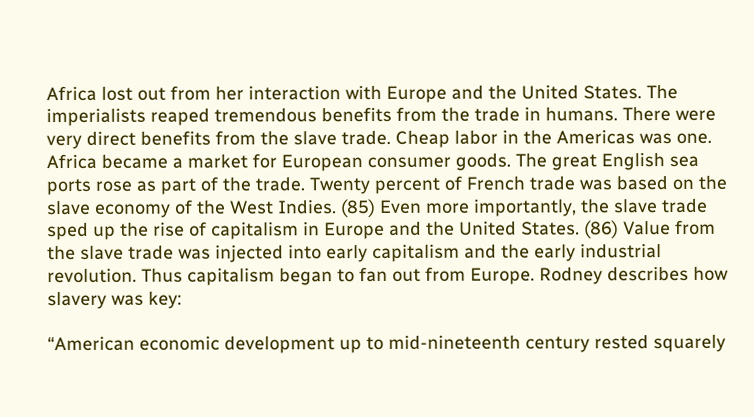Africa lost out from her interaction with Europe and the United States. The imperialists reaped tremendous benefits from the trade in humans. There were very direct benefits from the slave trade. Cheap labor in the Americas was one. Africa became a market for European consumer goods. The great English sea ports rose as part of the trade. Twenty percent of French trade was based on the slave economy of the West Indies. (85) Even more importantly, the slave trade sped up the rise of capitalism in Europe and the United States. (86) Value from the slave trade was injected into early capitalism and the early industrial revolution. Thus capitalism began to fan out from Europe. Rodney describes how slavery was key:

“American economic development up to mid-nineteenth century rested squarely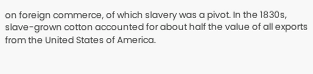on foreign commerce, of which slavery was a pivot. In the 1830s, slave-grown cotton accounted for about half the value of all exports from the United States of America.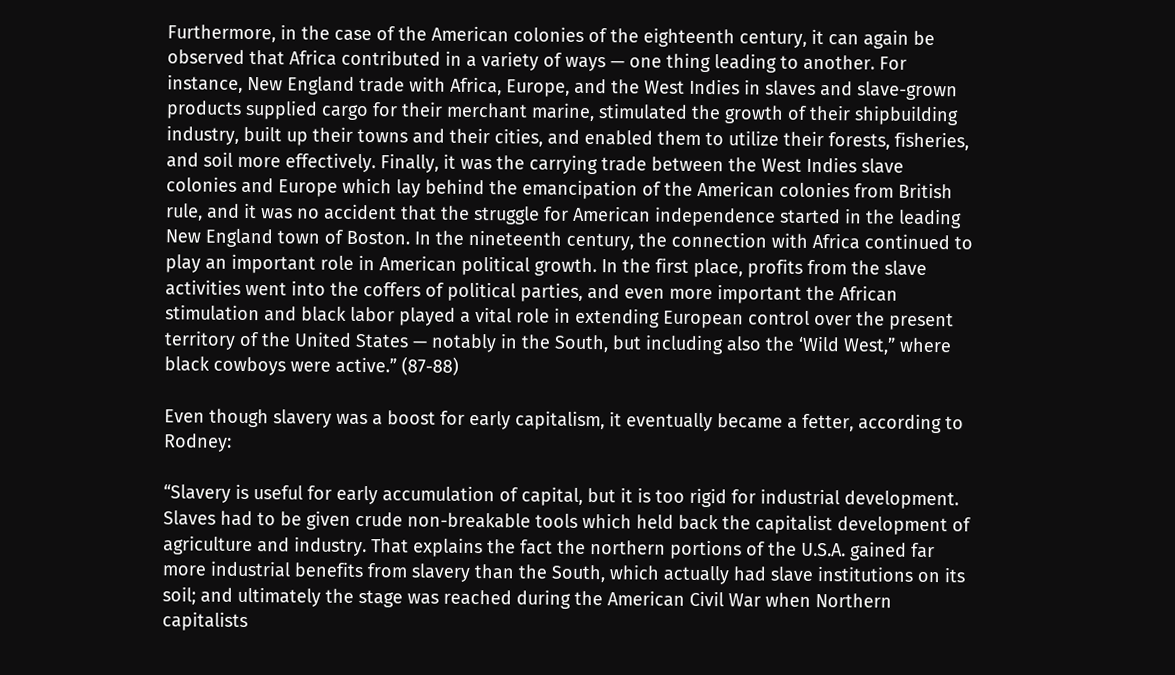Furthermore, in the case of the American colonies of the eighteenth century, it can again be observed that Africa contributed in a variety of ways — one thing leading to another. For instance, New England trade with Africa, Europe, and the West Indies in slaves and slave-grown products supplied cargo for their merchant marine, stimulated the growth of their shipbuilding industry, built up their towns and their cities, and enabled them to utilize their forests, fisheries, and soil more effectively. Finally, it was the carrying trade between the West Indies slave colonies and Europe which lay behind the emancipation of the American colonies from British rule, and it was no accident that the struggle for American independence started in the leading New England town of Boston. In the nineteenth century, the connection with Africa continued to play an important role in American political growth. In the first place, profits from the slave activities went into the coffers of political parties, and even more important the African stimulation and black labor played a vital role in extending European control over the present territory of the United States — notably in the South, but including also the ‘Wild West,” where black cowboys were active.” (87-88)

Even though slavery was a boost for early capitalism, it eventually became a fetter, according to Rodney:

“Slavery is useful for early accumulation of capital, but it is too rigid for industrial development. Slaves had to be given crude non-breakable tools which held back the capitalist development of agriculture and industry. That explains the fact the northern portions of the U.S.A. gained far more industrial benefits from slavery than the South, which actually had slave institutions on its soil; and ultimately the stage was reached during the American Civil War when Northern capitalists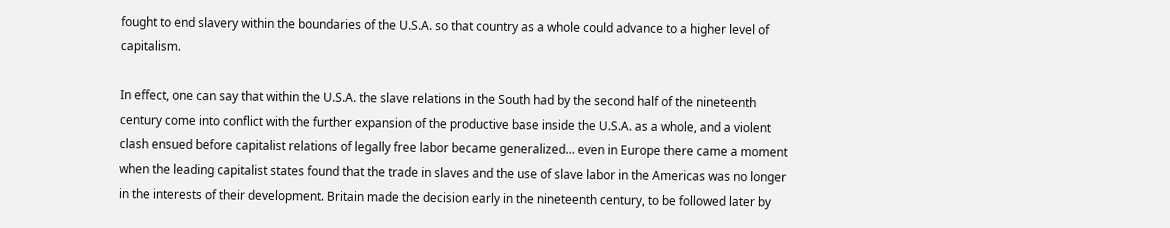fought to end slavery within the boundaries of the U.S.A. so that country as a whole could advance to a higher level of capitalism.

In effect, one can say that within the U.S.A. the slave relations in the South had by the second half of the nineteenth century come into conflict with the further expansion of the productive base inside the U.S.A. as a whole, and a violent clash ensued before capitalist relations of legally free labor became generalized… even in Europe there came a moment when the leading capitalist states found that the trade in slaves and the use of slave labor in the Americas was no longer in the interests of their development. Britain made the decision early in the nineteenth century, to be followed later by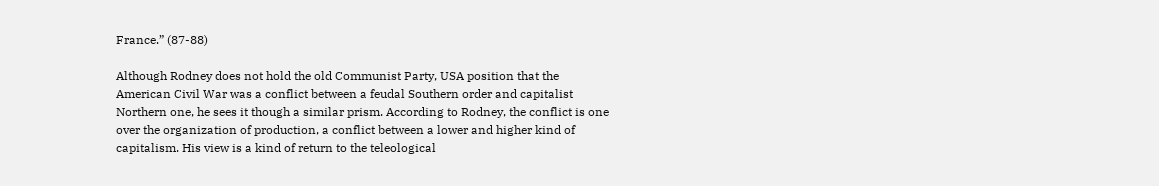France.” (87-88)

Although Rodney does not hold the old Communist Party, USA position that the American Civil War was a conflict between a feudal Southern order and capitalist Northern one, he sees it though a similar prism. According to Rodney, the conflict is one over the organization of production, a conflict between a lower and higher kind of capitalism. His view is a kind of return to the teleological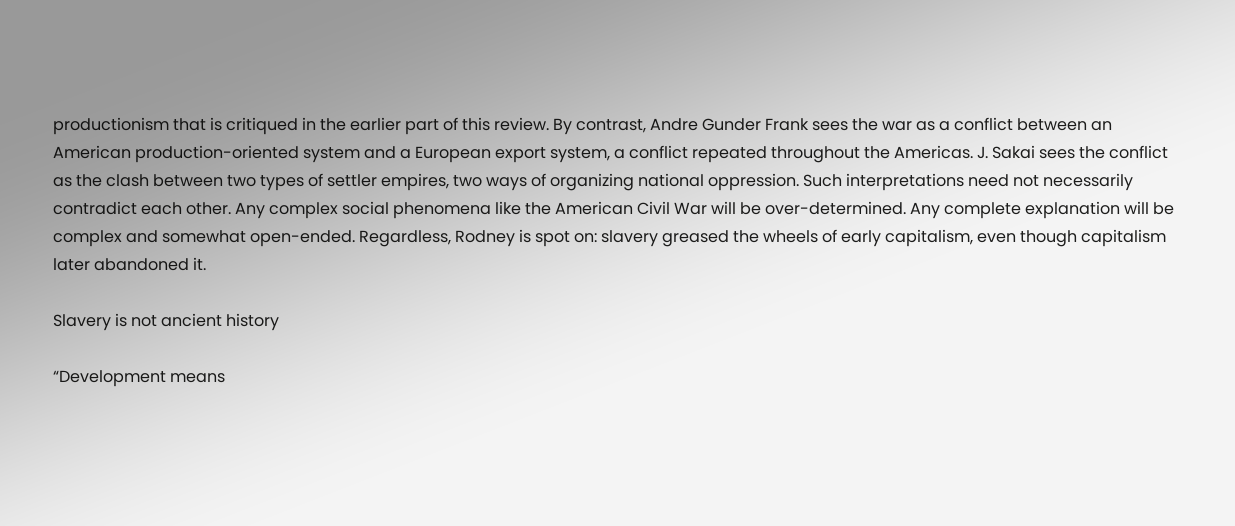productionism that is critiqued in the earlier part of this review. By contrast, Andre Gunder Frank sees the war as a conflict between an American production-oriented system and a European export system, a conflict repeated throughout the Americas. J. Sakai sees the conflict as the clash between two types of settler empires, two ways of organizing national oppression. Such interpretations need not necessarily contradict each other. Any complex social phenomena like the American Civil War will be over-determined. Any complete explanation will be complex and somewhat open-ended. Regardless, Rodney is spot on: slavery greased the wheels of early capitalism, even though capitalism later abandoned it.

Slavery is not ancient history

“Development means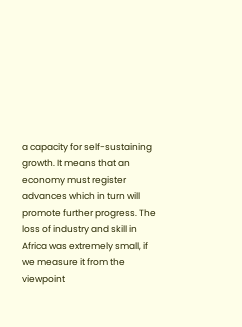a capacity for self-sustaining growth. It means that an economy must register advances which in turn will promote further progress. The loss of industry and skill in Africa was extremely small, if we measure it from the viewpoint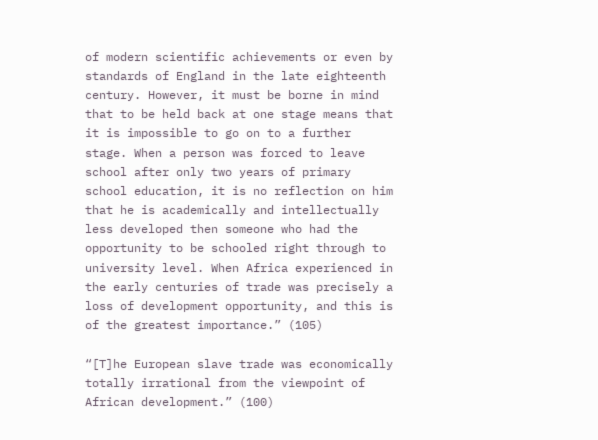of modern scientific achievements or even by standards of England in the late eighteenth century. However, it must be borne in mind that to be held back at one stage means that it is impossible to go on to a further stage. When a person was forced to leave school after only two years of primary school education, it is no reflection on him that he is academically and intellectually less developed then someone who had the opportunity to be schooled right through to university level. When Africa experienced in the early centuries of trade was precisely a loss of development opportunity, and this is of the greatest importance.” (105)

“[T]he European slave trade was economically totally irrational from the viewpoint of African development.” (100)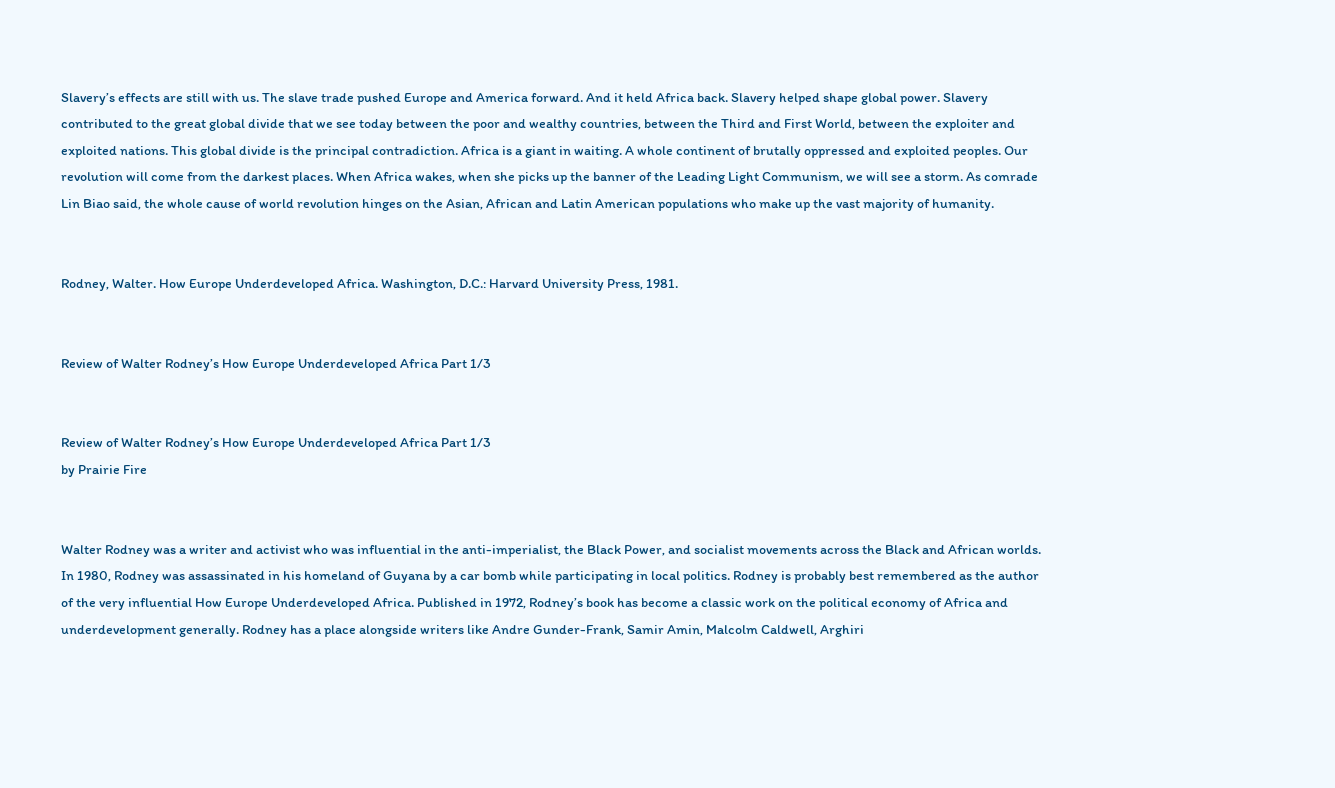Slavery’s effects are still with us. The slave trade pushed Europe and America forward. And it held Africa back. Slavery helped shape global power. Slavery contributed to the great global divide that we see today between the poor and wealthy countries, between the Third and First World, between the exploiter and exploited nations. This global divide is the principal contradiction. Africa is a giant in waiting. A whole continent of brutally oppressed and exploited peoples. Our revolution will come from the darkest places. When Africa wakes, when she picks up the banner of the Leading Light Communism, we will see a storm. As comrade Lin Biao said, the whole cause of world revolution hinges on the Asian, African and Latin American populations who make up the vast majority of humanity.


Rodney, Walter. How Europe Underdeveloped Africa. Washington, D.C.: Harvard University Press, 1981.


Review of Walter Rodney’s How Europe Underdeveloped Africa Part 1/3


Review of Walter Rodney’s How Europe Underdeveloped Africa Part 1/3
by Prairie Fire


Walter Rodney was a writer and activist who was influential in the anti-imperialist, the Black Power, and socialist movements across the Black and African worlds. In 1980, Rodney was assassinated in his homeland of Guyana by a car bomb while participating in local politics. Rodney is probably best remembered as the author of the very influential How Europe Underdeveloped Africa. Published in 1972, Rodney’s book has become a classic work on the political economy of Africa and underdevelopment generally. Rodney has a place alongside writers like Andre Gunder-Frank, Samir Amin, Malcolm Caldwell, Arghiri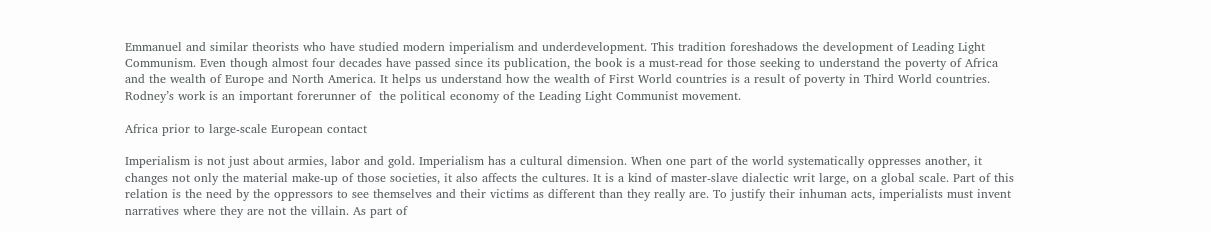Emmanuel and similar theorists who have studied modern imperialism and underdevelopment. This tradition foreshadows the development of Leading Light Communism. Even though almost four decades have passed since its publication, the book is a must-read for those seeking to understand the poverty of Africa and the wealth of Europe and North America. It helps us understand how the wealth of First World countries is a result of poverty in Third World countries. Rodney’s work is an important forerunner of  the political economy of the Leading Light Communist movement.

Africa prior to large-scale European contact

Imperialism is not just about armies, labor and gold. Imperialism has a cultural dimension. When one part of the world systematically oppresses another, it changes not only the material make-up of those societies, it also affects the cultures. It is a kind of master-slave dialectic writ large, on a global scale. Part of this relation is the need by the oppressors to see themselves and their victims as different than they really are. To justify their inhuman acts, imperialists must invent narratives where they are not the villain. As part of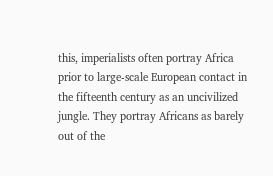this, imperialists often portray Africa prior to large-scale European contact in the fifteenth century as an uncivilized jungle. They portray Africans as barely out of the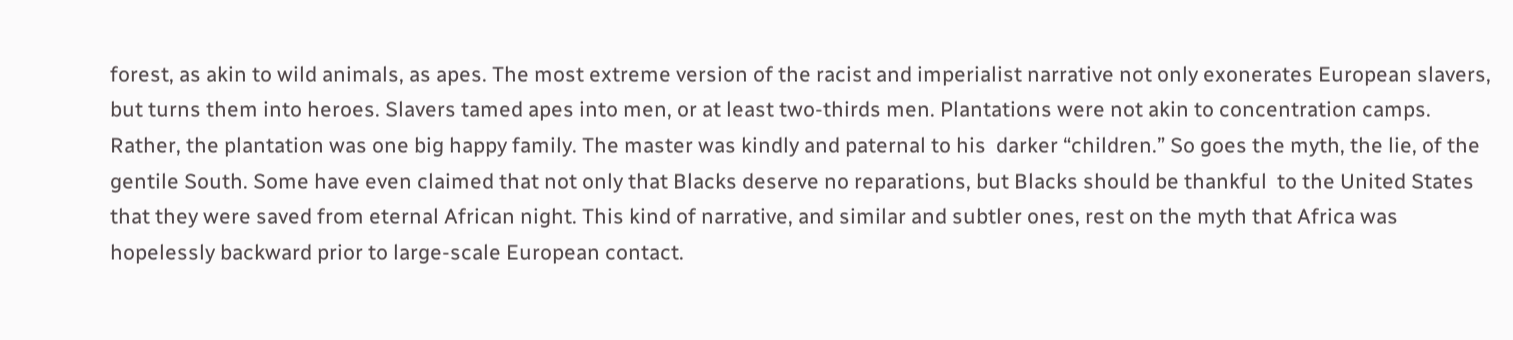forest, as akin to wild animals, as apes. The most extreme version of the racist and imperialist narrative not only exonerates European slavers, but turns them into heroes. Slavers tamed apes into men, or at least two-thirds men. Plantations were not akin to concentration camps. Rather, the plantation was one big happy family. The master was kindly and paternal to his  darker “children.” So goes the myth, the lie, of the gentile South. Some have even claimed that not only that Blacks deserve no reparations, but Blacks should be thankful  to the United States that they were saved from eternal African night. This kind of narrative, and similar and subtler ones, rest on the myth that Africa was hopelessly backward prior to large-scale European contact.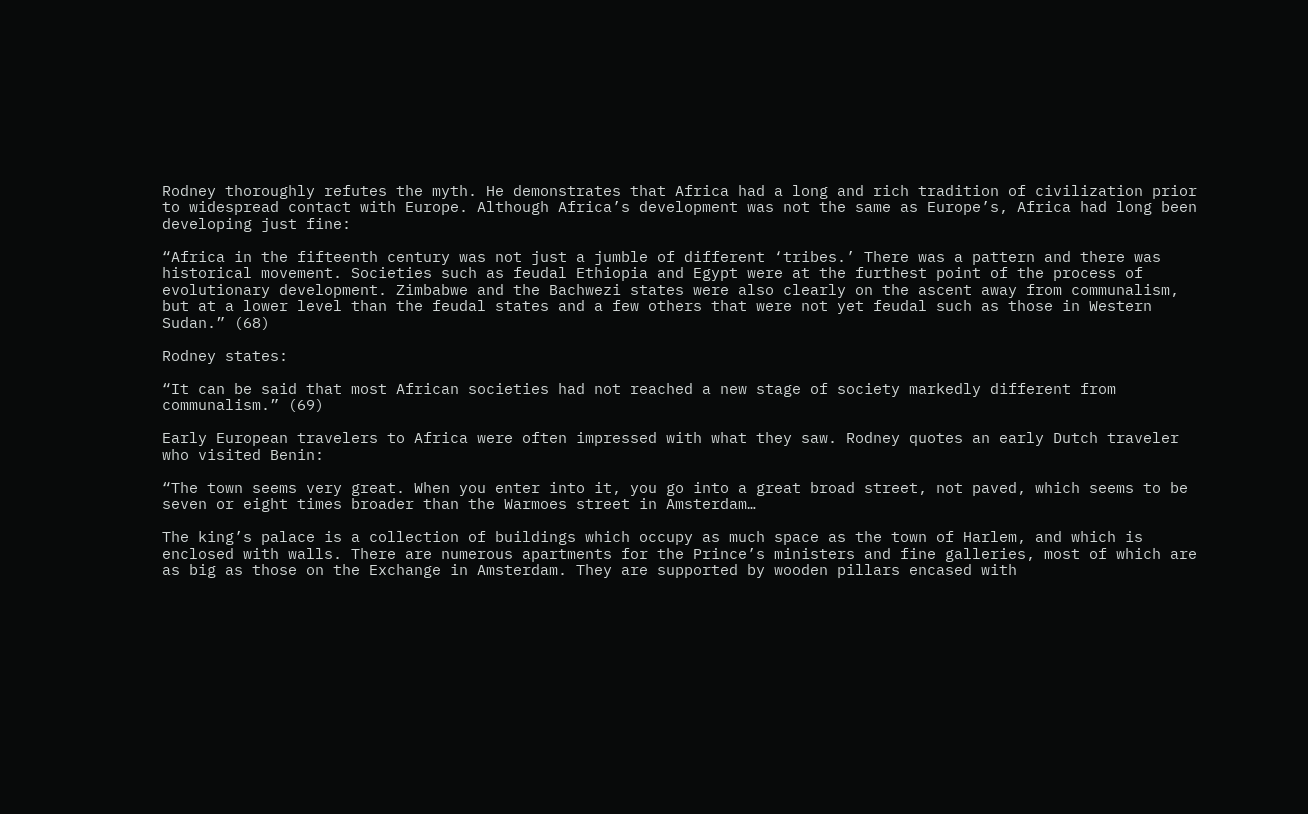Rodney thoroughly refutes the myth. He demonstrates that Africa had a long and rich tradition of civilization prior to widespread contact with Europe. Although Africa’s development was not the same as Europe’s, Africa had long been developing just fine:

“Africa in the fifteenth century was not just a jumble of different ‘tribes.’ There was a pattern and there was historical movement. Societies such as feudal Ethiopia and Egypt were at the furthest point of the process of evolutionary development. Zimbabwe and the Bachwezi states were also clearly on the ascent away from communalism, but at a lower level than the feudal states and a few others that were not yet feudal such as those in Western Sudan.” (68)

Rodney states:

“It can be said that most African societies had not reached a new stage of society markedly different from communalism.” (69)

Early European travelers to Africa were often impressed with what they saw. Rodney quotes an early Dutch traveler who visited Benin:

“The town seems very great. When you enter into it, you go into a great broad street, not paved, which seems to be seven or eight times broader than the Warmoes street in Amsterdam…

The king’s palace is a collection of buildings which occupy as much space as the town of Harlem, and which is enclosed with walls. There are numerous apartments for the Prince’s ministers and fine galleries, most of which are as big as those on the Exchange in Amsterdam. They are supported by wooden pillars encased with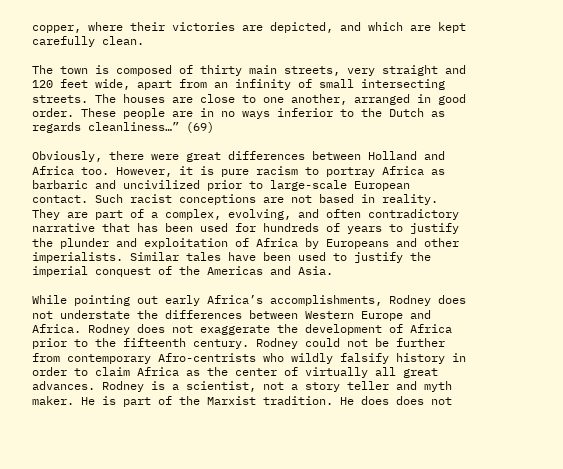copper, where their victories are depicted, and which are kept carefully clean.

The town is composed of thirty main streets, very straight and 120 feet wide, apart from an infinity of small intersecting streets. The houses are close to one another, arranged in good order. These people are in no ways inferior to the Dutch as regards cleanliness…” (69)

Obviously, there were great differences between Holland and Africa too. However, it is pure racism to portray Africa as barbaric and uncivilized prior to large-scale European contact. Such racist conceptions are not based in reality. They are part of a complex, evolving, and often contradictory narrative that has been used for hundreds of years to justify the plunder and exploitation of Africa by Europeans and other imperialists. Similar tales have been used to justify the imperial conquest of the Americas and Asia.

While pointing out early Africa’s accomplishments, Rodney does not understate the differences between Western Europe and Africa. Rodney does not exaggerate the development of Africa prior to the fifteenth century. Rodney could not be further from contemporary Afro-centrists who wildly falsify history in order to claim Africa as the center of virtually all great advances. Rodney is a scientist, not a story teller and myth maker. He is part of the Marxist tradition. He does does not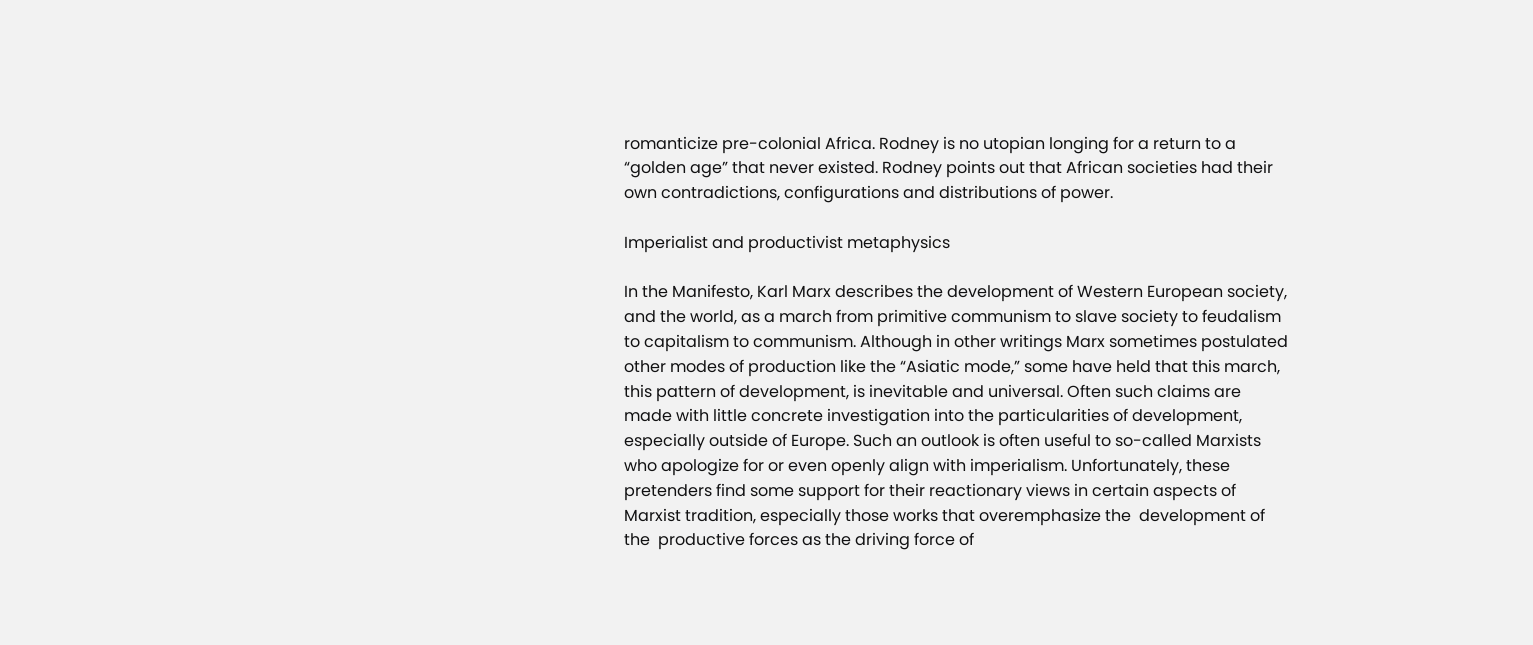romanticize pre-colonial Africa. Rodney is no utopian longing for a return to a “golden age” that never existed. Rodney points out that African societies had their own contradictions, configurations and distributions of power.

Imperialist and productivist metaphysics

In the Manifesto, Karl Marx describes the development of Western European society, and the world, as a march from primitive communism to slave society to feudalism to capitalism to communism. Although in other writings Marx sometimes postulated other modes of production like the “Asiatic mode,” some have held that this march, this pattern of development, is inevitable and universal. Often such claims are made with little concrete investigation into the particularities of development, especially outside of Europe. Such an outlook is often useful to so-called Marxists who apologize for or even openly align with imperialism. Unfortunately, these pretenders find some support for their reactionary views in certain aspects of Marxist tradition, especially those works that overemphasize the  development of the  productive forces as the driving force of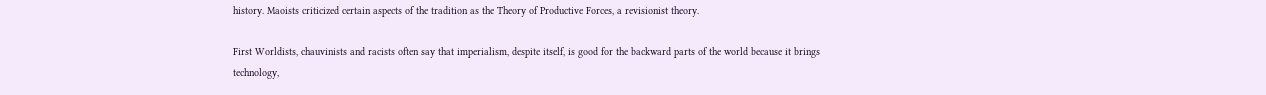history. Maoists criticized certain aspects of the tradition as the Theory of Productive Forces, a revisionist theory.

First Worldists, chauvinists and racists often say that imperialism, despite itself, is good for the backward parts of the world because it brings technology,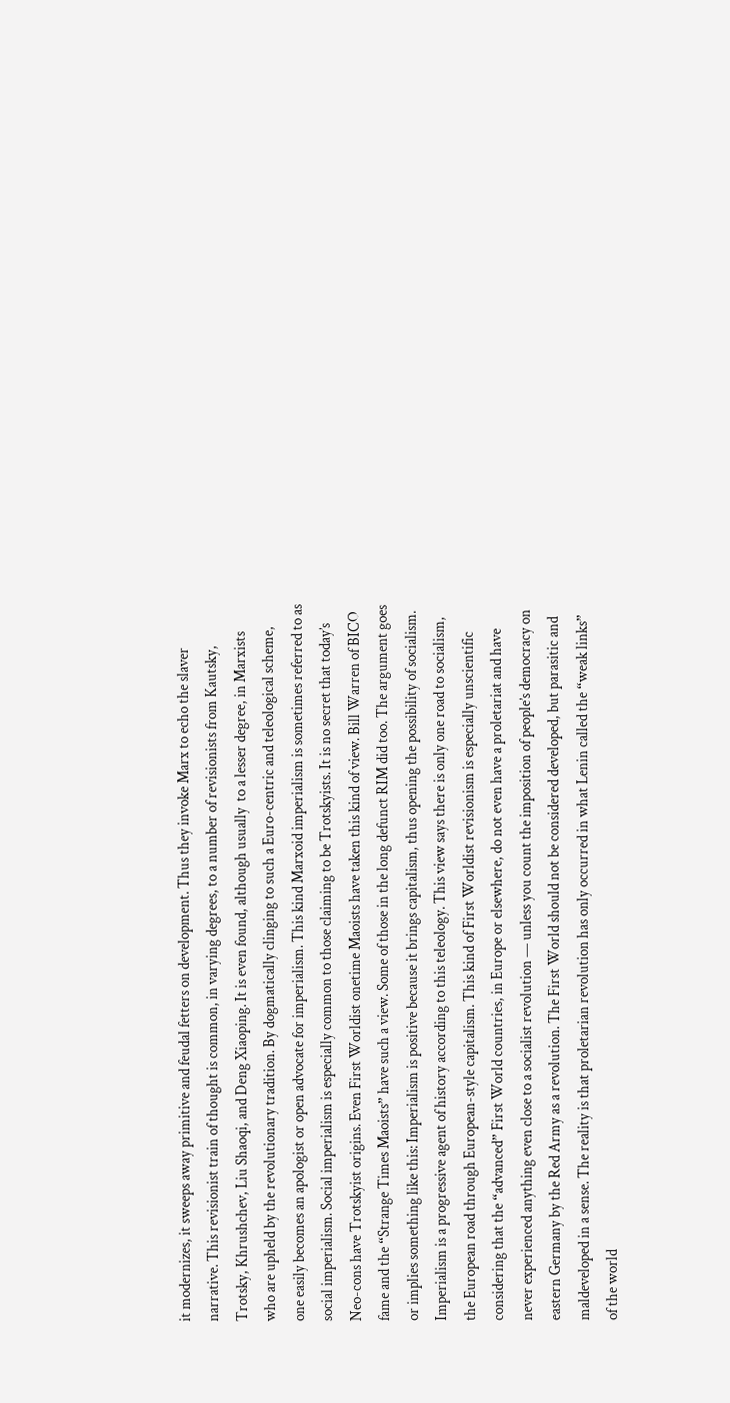it modernizes, it sweeps away primitive and feudal fetters on development. Thus they invoke Marx to echo the slaver narrative. This revisionist train of thought is common, in varying degrees, to a number of revisionists from Kautsky, Trotsky, Khrushchev, Liu Shaoqi, and Deng Xiaoping. It is even found, although usually  to a lesser degree, in Marxists who are upheld by the revolutionary tradition. By dogmatically clinging to such a Euro-centric and teleological scheme, one easily becomes an apologist or open advocate for imperialism. This kind Marxoid imperialism is sometimes referred to as social imperialism. Social imperialism is especially common to those claiming to be Trotskyists. It is no secret that today’s Neo-cons have Trotskyist origins. Even First Worldist onetime Maoists have taken this kind of view. Bill Warren of BICO fame and the “Strange Times Maoists” have such a view. Some of those in the long defunct RIM did too. The argument goes or implies something like this: Imperialism is positive because it brings capitalism, thus opening the possibility of socialism. Imperialism is a progressive agent of history according to this teleology. This view says there is only one road to socialism, the European road through European-style capitalism. This kind of First Worldist revisionism is especially unscientific considering that the “advanced” First World countries, in Europe or elsewhere, do not even have a proletariat and have never experienced anything even close to a socialist revolution — unless you count the imposition of people’s democracy on eastern Germany by the Red Army as a revolution. The First World should not be considered developed, but parasitic and maldeveloped in a sense. The reality is that proletarian revolution has only occurred in what Lenin called the “weak links” of the world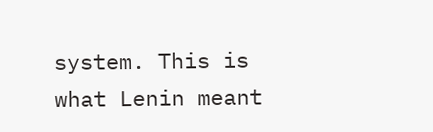system. This is what Lenin meant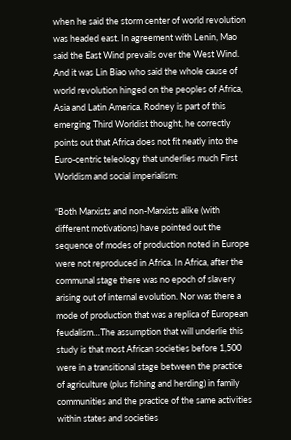when he said the storm center of world revolution was headed east. In agreement with Lenin, Mao said the East Wind prevails over the West Wind. And it was Lin Biao who said the whole cause of world revolution hinged on the peoples of Africa, Asia and Latin America. Rodney is part of this emerging Third Worldist thought, he correctly points out that Africa does not fit neatly into the Euro-centric teleology that underlies much First Worldism and social imperialism:

“Both Marxists and non-Marxists alike (with different motivations) have pointed out the sequence of modes of production noted in Europe were not reproduced in Africa. In Africa, after the communal stage there was no epoch of slavery arising out of internal evolution. Nor was there a mode of production that was a replica of European feudalism…The assumption that will underlie this study is that most African societies before 1,500 were in a transitional stage between the practice of agriculture (plus fishing and herding) in family communities and the practice of the same activities within states and societies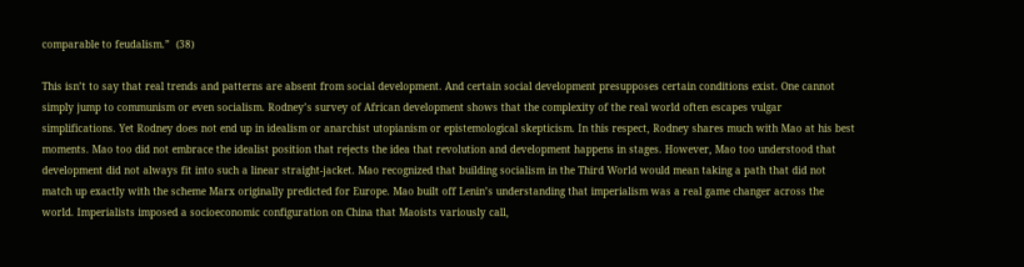comparable to feudalism.”  (38)

This isn’t to say that real trends and patterns are absent from social development. And certain social development presupposes certain conditions exist. One cannot simply jump to communism or even socialism. Rodney’s survey of African development shows that the complexity of the real world often escapes vulgar simplifications. Yet Rodney does not end up in idealism or anarchist utopianism or epistemological skepticism. In this respect, Rodney shares much with Mao at his best moments. Mao too did not embrace the idealist position that rejects the idea that revolution and development happens in stages. However, Mao too understood that development did not always fit into such a linear straight-jacket. Mao recognized that building socialism in the Third World would mean taking a path that did not match up exactly with the scheme Marx originally predicted for Europe. Mao built off Lenin’s understanding that imperialism was a real game changer across the world. Imperialists imposed a socioeconomic configuration on China that Maoists variously call,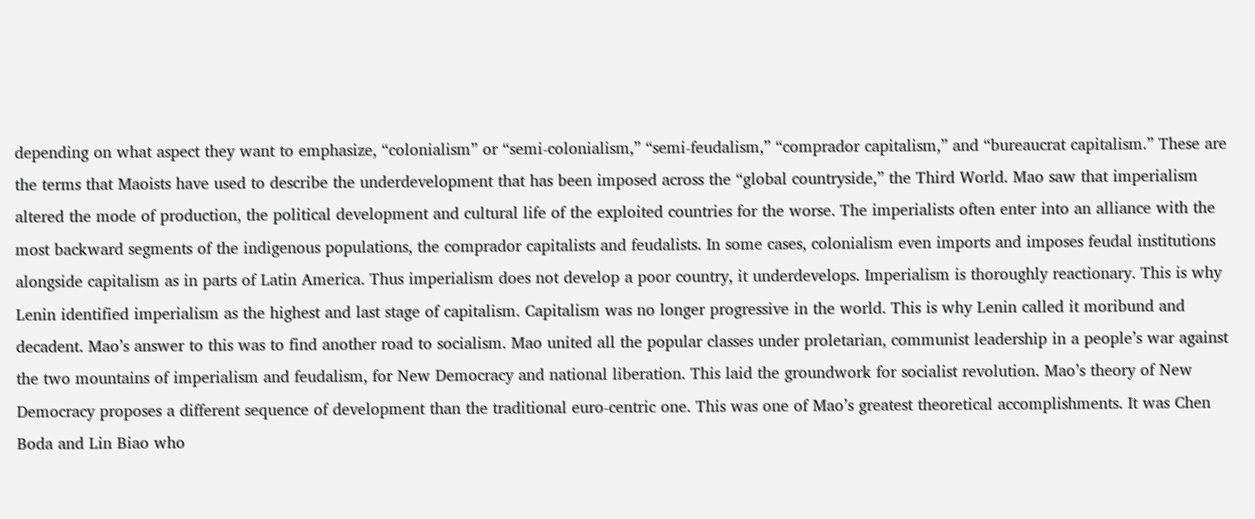depending on what aspect they want to emphasize, “colonialism” or “semi-colonialism,” “semi-feudalism,” “comprador capitalism,” and “bureaucrat capitalism.” These are the terms that Maoists have used to describe the underdevelopment that has been imposed across the “global countryside,” the Third World. Mao saw that imperialism altered the mode of production, the political development and cultural life of the exploited countries for the worse. The imperialists often enter into an alliance with the most backward segments of the indigenous populations, the comprador capitalists and feudalists. In some cases, colonialism even imports and imposes feudal institutions alongside capitalism as in parts of Latin America. Thus imperialism does not develop a poor country, it underdevelops. Imperialism is thoroughly reactionary. This is why Lenin identified imperialism as the highest and last stage of capitalism. Capitalism was no longer progressive in the world. This is why Lenin called it moribund and decadent. Mao’s answer to this was to find another road to socialism. Mao united all the popular classes under proletarian, communist leadership in a people’s war against the two mountains of imperialism and feudalism, for New Democracy and national liberation. This laid the groundwork for socialist revolution. Mao’s theory of New Democracy proposes a different sequence of development than the traditional euro-centric one. This was one of Mao’s greatest theoretical accomplishments. It was Chen Boda and Lin Biao who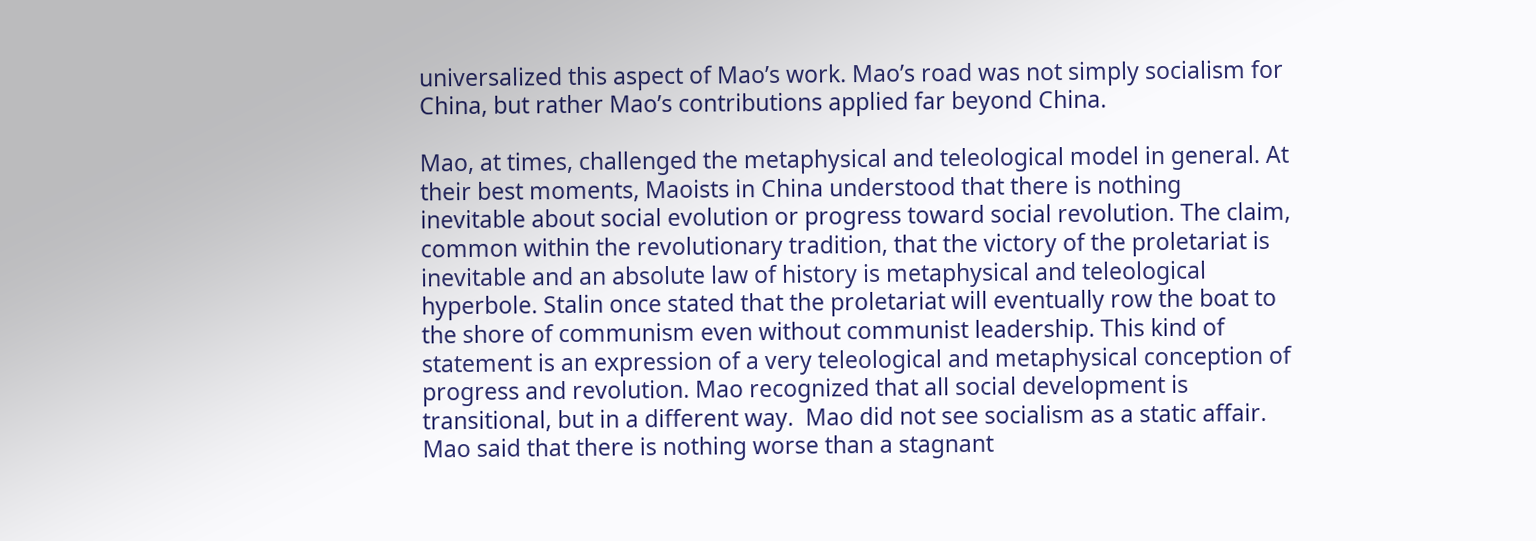universalized this aspect of Mao’s work. Mao’s road was not simply socialism for China, but rather Mao’s contributions applied far beyond China.

Mao, at times, challenged the metaphysical and teleological model in general. At their best moments, Maoists in China understood that there is nothing inevitable about social evolution or progress toward social revolution. The claim, common within the revolutionary tradition, that the victory of the proletariat is inevitable and an absolute law of history is metaphysical and teleological hyperbole. Stalin once stated that the proletariat will eventually row the boat to the shore of communism even without communist leadership. This kind of statement is an expression of a very teleological and metaphysical conception of progress and revolution. Mao recognized that all social development is transitional, but in a different way.  Mao did not see socialism as a static affair. Mao said that there is nothing worse than a stagnant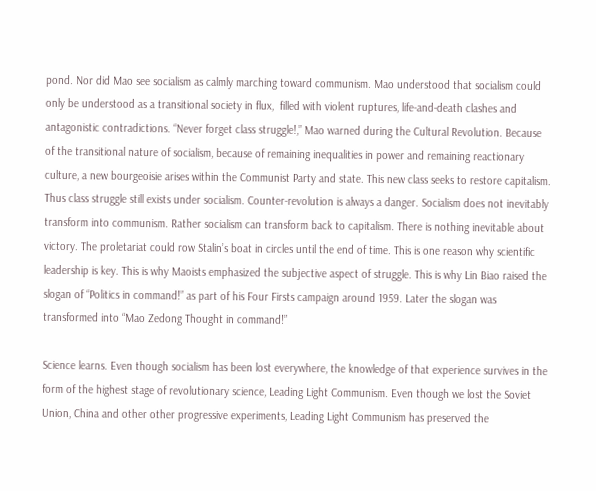pond. Nor did Mao see socialism as calmly marching toward communism. Mao understood that socialism could only be understood as a transitional society in flux,  filled with violent ruptures, life-and-death clashes and antagonistic contradictions. “Never forget class struggle!,” Mao warned during the Cultural Revolution. Because of the transitional nature of socialism, because of remaining inequalities in power and remaining reactionary culture, a new bourgeoisie arises within the Communist Party and state. This new class seeks to restore capitalism. Thus class struggle still exists under socialism. Counter-revolution is always a danger. Socialism does not inevitably transform into communism. Rather socialism can transform back to capitalism. There is nothing inevitable about victory. The proletariat could row Stalin’s boat in circles until the end of time. This is one reason why scientific leadership is key. This is why Maoists emphasized the subjective aspect of struggle. This is why Lin Biao raised the slogan of “Politics in command!” as part of his Four Firsts campaign around 1959. Later the slogan was transformed into “Mao Zedong Thought in command!”

Science learns. Even though socialism has been lost everywhere, the knowledge of that experience survives in the form of the highest stage of revolutionary science, Leading Light Communism. Even though we lost the Soviet Union, China and other other progressive experiments, Leading Light Communism has preserved the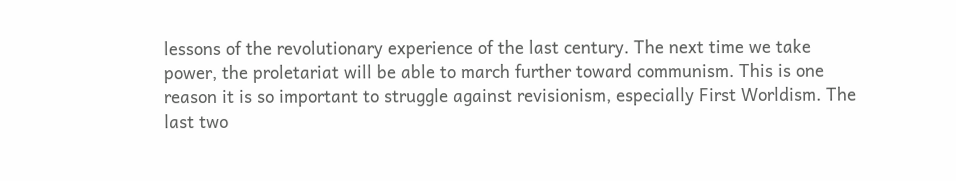lessons of the revolutionary experience of the last century. The next time we take power, the proletariat will be able to march further toward communism. This is one reason it is so important to struggle against revisionism, especially First Worldism. The last two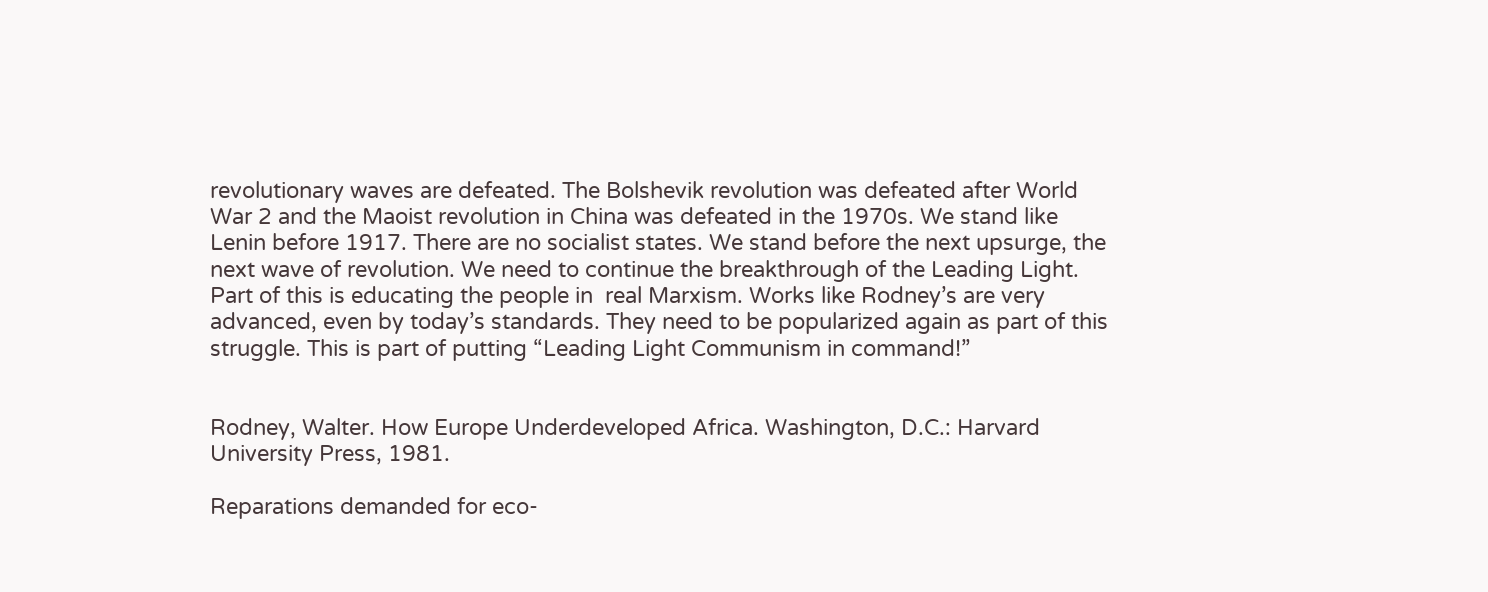revolutionary waves are defeated. The Bolshevik revolution was defeated after World War 2 and the Maoist revolution in China was defeated in the 1970s. We stand like Lenin before 1917. There are no socialist states. We stand before the next upsurge, the next wave of revolution. We need to continue the breakthrough of the Leading Light. Part of this is educating the people in  real Marxism. Works like Rodney’s are very advanced, even by today’s standards. They need to be popularized again as part of this struggle. This is part of putting “Leading Light Communism in command!”


Rodney, Walter. How Europe Underdeveloped Africa. Washington, D.C.: Harvard University Press, 1981.

Reparations demanded for eco-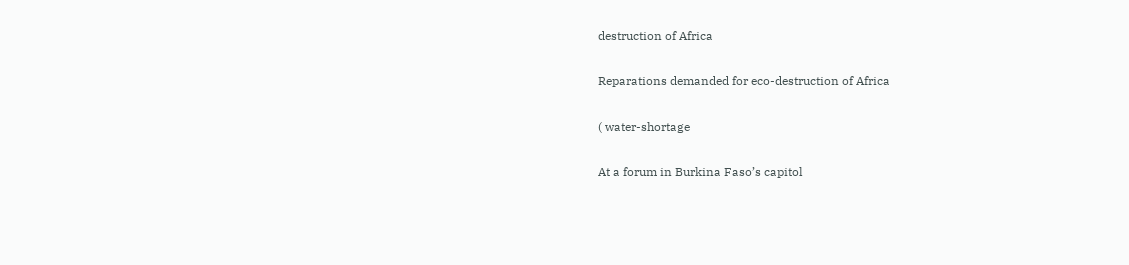destruction of Africa

Reparations demanded for eco-destruction of Africa

( water-shortage

At a forum in Burkina Faso’s capitol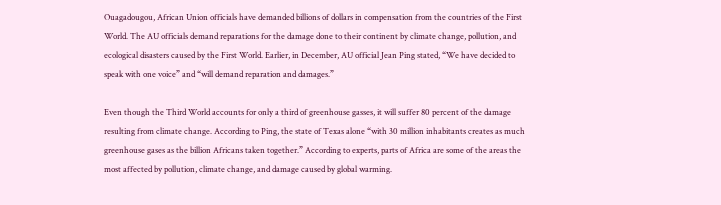Ouagadougou, African Union officials have demanded billions of dollars in compensation from the countries of the First World. The AU officials demand reparations for the damage done to their continent by climate change, pollution, and ecological disasters caused by the First World. Earlier, in December, AU official Jean Ping stated, “We have decided to speak with one voice” and “will demand reparation and damages.”

Even though the Third World accounts for only a third of greenhouse gasses, it will suffer 80 percent of the damage resulting from climate change. According to Ping, the state of Texas alone “with 30 million inhabitants creates as much greenhouse gases as the billion Africans taken together.” According to experts, parts of Africa are some of the areas the most affected by pollution, climate change, and damage caused by global warming.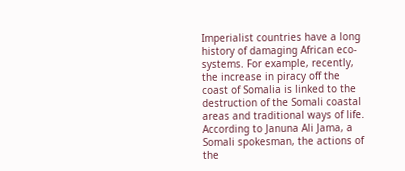Imperialist countries have a long history of damaging African eco-systems. For example, recently, the increase in piracy off the coast of Somalia is linked to the destruction of the Somali coastal areas and traditional ways of life.  According to Januna Ali Jama, a Somali spokesman, the actions of the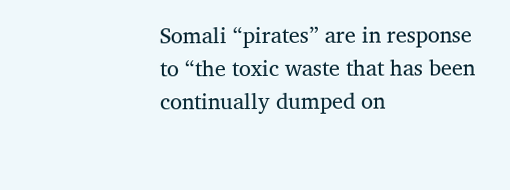Somali “pirates” are in response to “the toxic waste that has been continually dumped on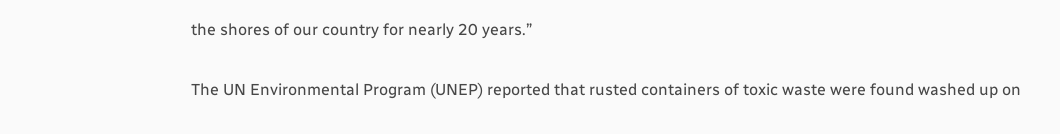the shores of our country for nearly 20 years.”

The UN Environmental Program (UNEP) reported that rusted containers of toxic waste were found washed up on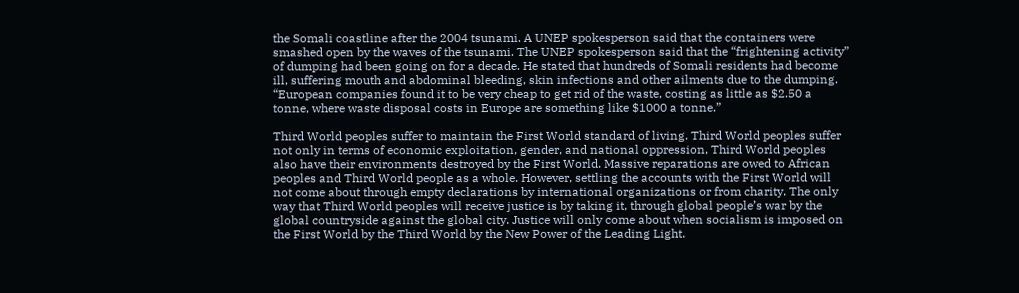the Somali coastline after the 2004 tsunami. A UNEP spokesperson said that the containers were smashed open by the waves of the tsunami. The UNEP spokesperson said that the “frightening activity” of dumping had been going on for a decade. He stated that hundreds of Somali residents had become ill, suffering mouth and abdominal bleeding, skin infections and other ailments due to the dumping. “European companies found it to be very cheap to get rid of the waste, costing as little as $2.50 a tonne, where waste disposal costs in Europe are something like $1000 a tonne.”

Third World peoples suffer to maintain the First World standard of living. Third World peoples suffer not only in terms of economic exploitation, gender, and national oppression, Third World peoples also have their environments destroyed by the First World. Massive reparations are owed to African peoples and Third World people as a whole. However, settling the accounts with the First World will not come about through empty declarations by international organizations or from charity. The only way that Third World peoples will receive justice is by taking it, through global people’s war by the global countryside against the global city. Justice will only come about when socialism is imposed on the First World by the Third World by the New Power of the Leading Light.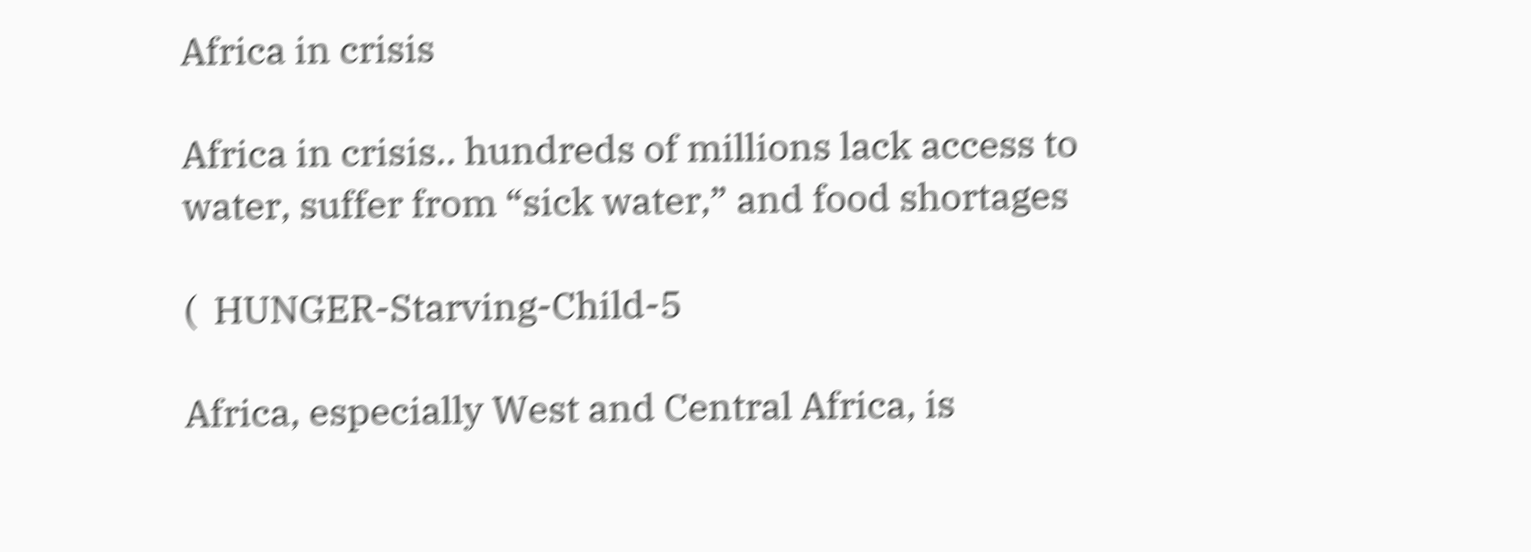Africa in crisis

Africa in crisis.. hundreds of millions lack access to water, suffer from “sick water,” and food shortages

(  HUNGER-Starving-Child-5

Africa, especially West and Central Africa, is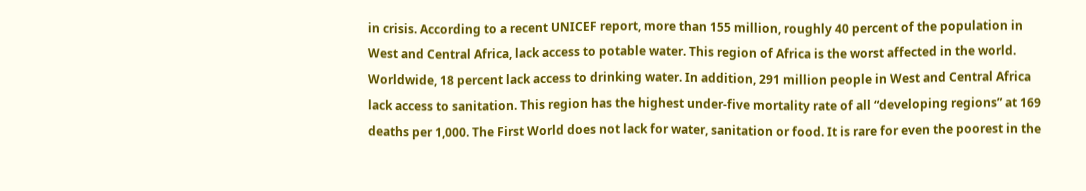in crisis. According to a recent UNICEF report, more than 155 million, roughly 40 percent of the population in West and Central Africa, lack access to potable water. This region of Africa is the worst affected in the world. Worldwide, 18 percent lack access to drinking water. In addition, 291 million people in West and Central Africa lack access to sanitation. This region has the highest under-five mortality rate of all “developing regions” at 169 deaths per 1,000. The First World does not lack for water, sanitation or food. It is rare for even the poorest in the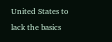United States to lack the basics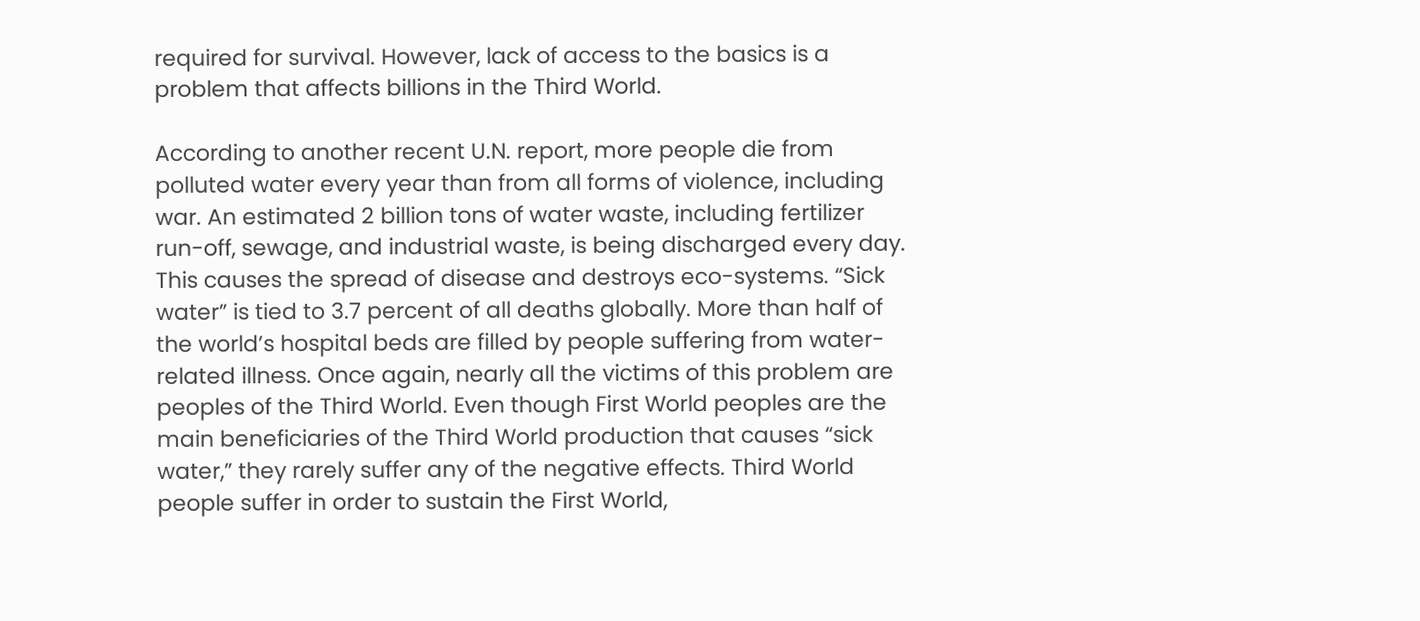required for survival. However, lack of access to the basics is a problem that affects billions in the Third World.

According to another recent U.N. report, more people die from polluted water every year than from all forms of violence, including war. An estimated 2 billion tons of water waste, including fertilizer run-off, sewage, and industrial waste, is being discharged every day. This causes the spread of disease and destroys eco-systems. “Sick water” is tied to 3.7 percent of all deaths globally. More than half of the world’s hospital beds are filled by people suffering from water-related illness. Once again, nearly all the victims of this problem are peoples of the Third World. Even though First World peoples are the main beneficiaries of the Third World production that causes “sick water,” they rarely suffer any of the negative effects. Third World people suffer in order to sustain the First World,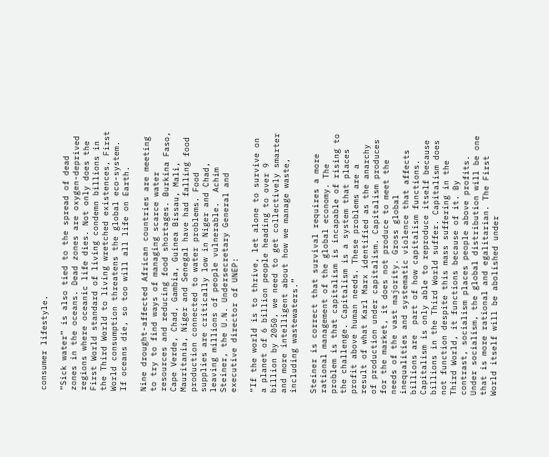consumer lifestyle.

“Sick water” is also tied to the spread of dead zones in the oceans. Dead zones are oxygen-deprived regions where oceanic life dies. Not only does the First World standard of living condemn billions in the Third World to living wretched existences, First World consumption threatens the global eco-system. If oceans die, so too will all life on Earth.

Nine drought-affected African countries are meeting to try to find ways of managing scarce water resources and reducing food shortages. Burkina Faso, Cape Verde, Chad, Gambia, Guinea Bissau, Mali, Mauritania, Niger and Senegal have had falling food production connected to water problems. Food supplies are critically low in Niger and Chad, leaving millions of people vulnerable.  Achim Steiner, the U.N. Undersecretary General and executive director of UNEP:

“If the world is to thrive, let alone to survive on a planet of 6 billion people heading to over 9 billion by 2050, we need to get collectively smarter and more intelligent about how we manage waste, including wastewaters.”

Steiner is correct that survival requires a more rational management of the global economy. The problem is that capitalism is incapable of rising to the challenge. Capitalism is a system that places profit above human needs. These problems are a result of what Karl Marx identified as the anarchy of production under capitalism. Capitalism produces for the market, it does not produce to meet the needs of the vast majority. Gross global inequalities and systematic violence that affects billions are  part of how capitalism functions. Capitalism is only able to reproduce itself because billions in the Third World suffer. Capitalism does not function despite this mass suffering in the Third World, it functions because of it. By contrast, socialism places people above profits. Under socialism, the global distribution will be one that is more rational and egalitarian. The First World itself will be abolished under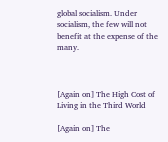global socialism. Under socialism, the few will not benefit at the expense of the many.



[Again on] The High Cost of Living in the Third World

[Again on] The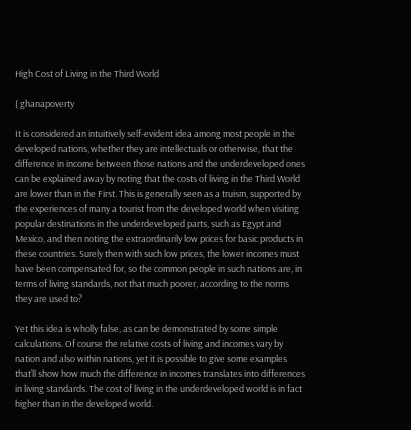High Cost of Living in the Third World

( ghanapoverty

It is considered an intuitively self-evident idea among most people in the developed nations, whether they are intellectuals or otherwise, that the difference in income between those nations and the underdeveloped ones can be explained away by noting that the costs of living in the Third World are lower than in the First. This is generally seen as a truism, supported by the experiences of many a tourist from the developed world when visiting popular destinations in the underdeveloped parts, such as Egypt and Mexico, and then noting the extraordinarily low prices for basic products in these countries. Surely then with such low prices, the lower incomes must have been compensated for, so the common people in such nations are, in terms of living standards, not that much poorer, according to the norms they are used to?

Yet this idea is wholly false, as can be demonstrated by some simple calculations. Of course the relative costs of living and incomes vary by nation and also within nations, yet it is possible to give some examples that’ll show how much the difference in incomes translates into differences in living standards. The cost of living in the underdeveloped world is in fact higher than in the developed world.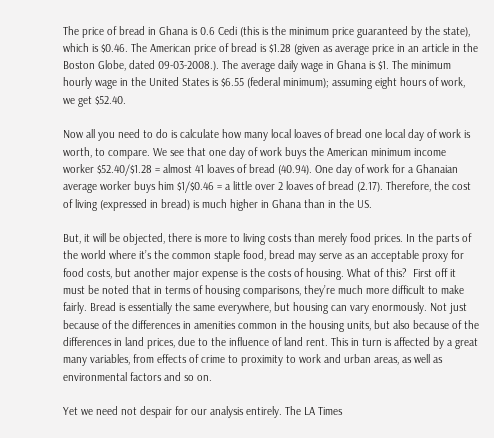The price of bread in Ghana is 0.6 Cedi (this is the minimum price guaranteed by the state), which is $0.46. The American price of bread is $1.28 (given as average price in an article in the Boston Globe, dated 09-03-2008.). The average daily wage in Ghana is $1. The minimum hourly wage in the United States is $6.55 (federal minimum); assuming eight hours of work, we get $52.40.

Now all you need to do is calculate how many local loaves of bread one local day of work is worth, to compare. We see that one day of work buys the American minimum income worker $52.40/$1.28 = almost 41 loaves of bread (40.94). One day of work for a Ghanaian average worker buys him $1/$0.46 = a little over 2 loaves of bread (2.17). Therefore, the cost of living (expressed in bread) is much higher in Ghana than in the US.

But, it will be objected, there is more to living costs than merely food prices. In the parts of the world where it’s the common staple food, bread may serve as an acceptable proxy for food costs, but another major expense is the costs of housing. What of this?  First off it must be noted that in terms of housing comparisons, they’re much more difficult to make fairly. Bread is essentially the same everywhere, but housing can vary enormously. Not just because of the differences in amenities common in the housing units, but also because of the differences in land prices, due to the influence of land rent. This in turn is affected by a great many variables, from effects of crime to proximity to work and urban areas, as well as environmental factors and so on.

Yet we need not despair for our analysis entirely. The LA Times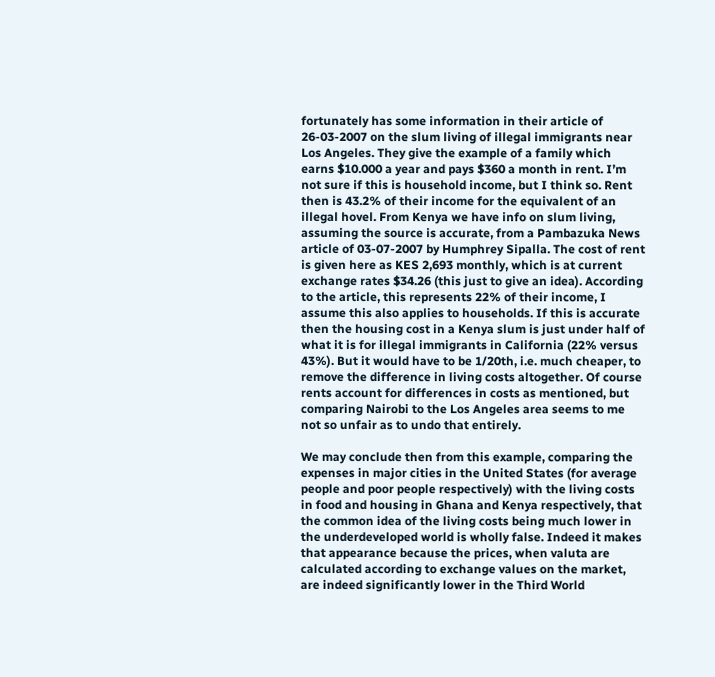fortunately has some information in their article of 26-03-2007 on the slum living of illegal immigrants near Los Angeles. They give the example of a family which earns $10.000 a year and pays $360 a month in rent. I’m not sure if this is household income, but I think so. Rent then is 43.2% of their income for the equivalent of an illegal hovel. From Kenya we have info on slum living, assuming the source is accurate, from a Pambazuka News article of 03-07-2007 by Humphrey Sipalla. The cost of rent is given here as KES 2,693 monthly, which is at current exchange rates $34.26 (this just to give an idea). According to the article, this represents 22% of their income, I assume this also applies to households. If this is accurate then the housing cost in a Kenya slum is just under half of what it is for illegal immigrants in California (22% versus 43%). But it would have to be 1/20th, i.e. much cheaper, to remove the difference in living costs altogether. Of course rents account for differences in costs as mentioned, but comparing Nairobi to the Los Angeles area seems to me not so unfair as to undo that entirely.

We may conclude then from this example, comparing the expenses in major cities in the United States (for average people and poor people respectively) with the living costs in food and housing in Ghana and Kenya respectively, that the common idea of the living costs being much lower in the underdeveloped world is wholly false. Indeed it makes that appearance because the prices, when valuta are calculated according to exchange values on the market, are indeed significantly lower in the Third World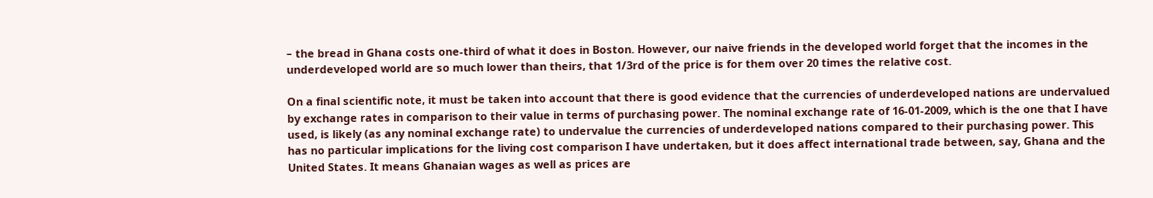– the bread in Ghana costs one-third of what it does in Boston. However, our naive friends in the developed world forget that the incomes in the underdeveloped world are so much lower than theirs, that 1/3rd of the price is for them over 20 times the relative cost.

On a final scientific note, it must be taken into account that there is good evidence that the currencies of underdeveloped nations are undervalued by exchange rates in comparison to their value in terms of purchasing power. The nominal exchange rate of 16-01-2009, which is the one that I have used, is likely (as any nominal exchange rate) to undervalue the currencies of underdeveloped nations compared to their purchasing power. This has no particular implications for the living cost comparison I have undertaken, but it does affect international trade between, say, Ghana and the United States. It means Ghanaian wages as well as prices are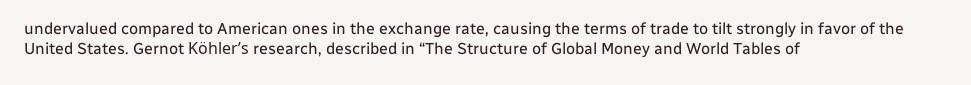undervalued compared to American ones in the exchange rate, causing the terms of trade to tilt strongly in favor of the United States. Gernot Köhler’s research, described in “The Structure of Global Money and World Tables of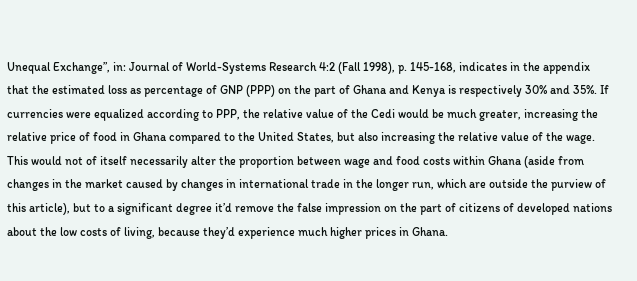Unequal Exchange”, in: Journal of World-Systems Research 4:2 (Fall 1998), p. 145-168, indicates in the appendix that the estimated loss as percentage of GNP (PPP) on the part of Ghana and Kenya is respectively 30% and 35%. If currencies were equalized according to PPP, the relative value of the Cedi would be much greater, increasing the relative price of food in Ghana compared to the United States, but also increasing the relative value of the wage. This would not of itself necessarily alter the proportion between wage and food costs within Ghana (aside from changes in the market caused by changes in international trade in the longer run, which are outside the purview of this article), but to a significant degree it’d remove the false impression on the part of citizens of developed nations about the low costs of living, because they’d experience much higher prices in Ghana.